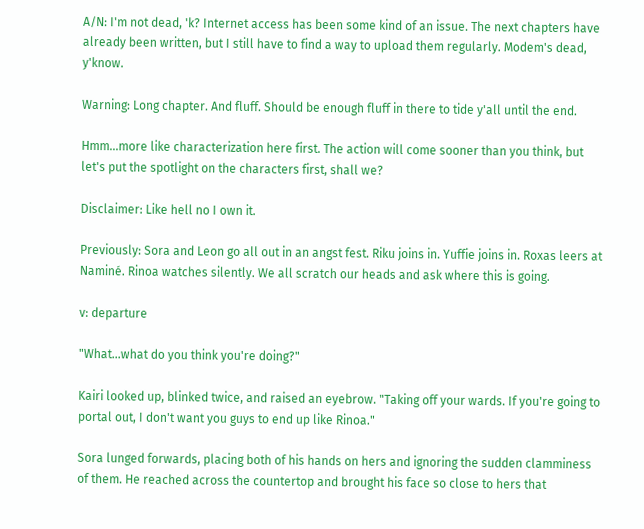A/N: I'm not dead, 'k? Internet access has been some kind of an issue. The next chapters have already been written, but I still have to find a way to upload them regularly. Modem's dead, y'know.

Warning: Long chapter. And fluff. Should be enough fluff in there to tide y'all until the end.

Hmm...more like characterization here first. The action will come sooner than you think, but let's put the spotlight on the characters first, shall we?

Disclaimer: Like hell no I own it.

Previously: Sora and Leon go all out in an angst fest. Riku joins in. Yuffie joins in. Roxas leers at Naminé. Rinoa watches silently. We all scratch our heads and ask where this is going.

v: departure

"What...what do you think you're doing?"

Kairi looked up, blinked twice, and raised an eyebrow. "Taking off your wards. If you're going to portal out, I don't want you guys to end up like Rinoa."

Sora lunged forwards, placing both of his hands on hers and ignoring the sudden clamminess of them. He reached across the countertop and brought his face so close to hers that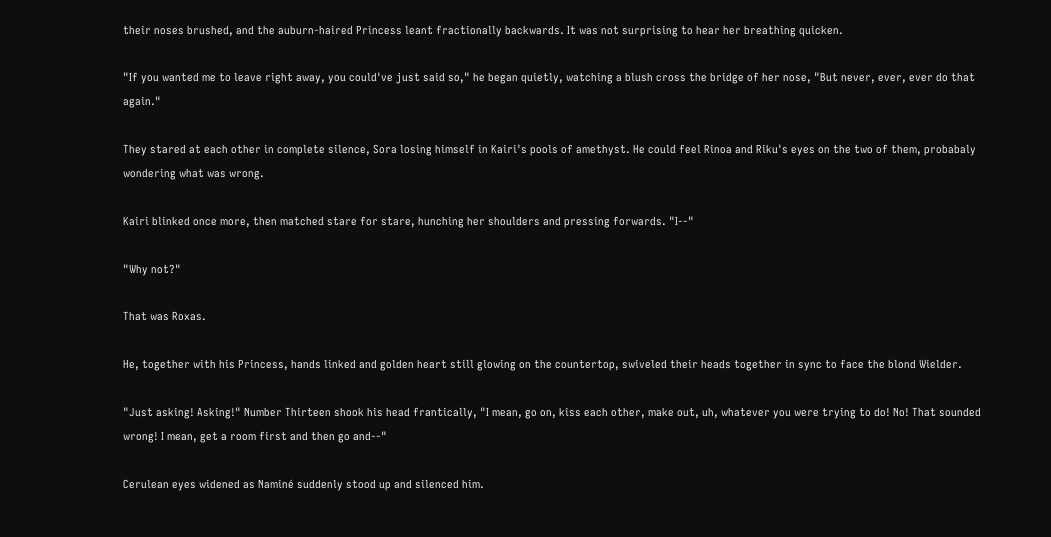their noses brushed, and the auburn-haired Princess leant fractionally backwards. It was not surprising to hear her breathing quicken.

"If you wanted me to leave right away, you could've just said so," he began quietly, watching a blush cross the bridge of her nose, "But never, ever, ever do that again."

They stared at each other in complete silence, Sora losing himself in Kairi's pools of amethyst. He could feel Rinoa and Riku's eyes on the two of them, probabaly wondering what was wrong.

Kairi blinked once more, then matched stare for stare, hunching her shoulders and pressing forwards. "I--"

"Why not?"

That was Roxas.

He, together with his Princess, hands linked and golden heart still glowing on the countertop, swiveled their heads together in sync to face the blond Wielder.

"Just asking! Asking!" Number Thirteen shook his head frantically, "I mean, go on, kiss each other, make out, uh, whatever you were trying to do! No! That sounded wrong! I mean, get a room first and then go and--"

Cerulean eyes widened as Naminé suddenly stood up and silenced him.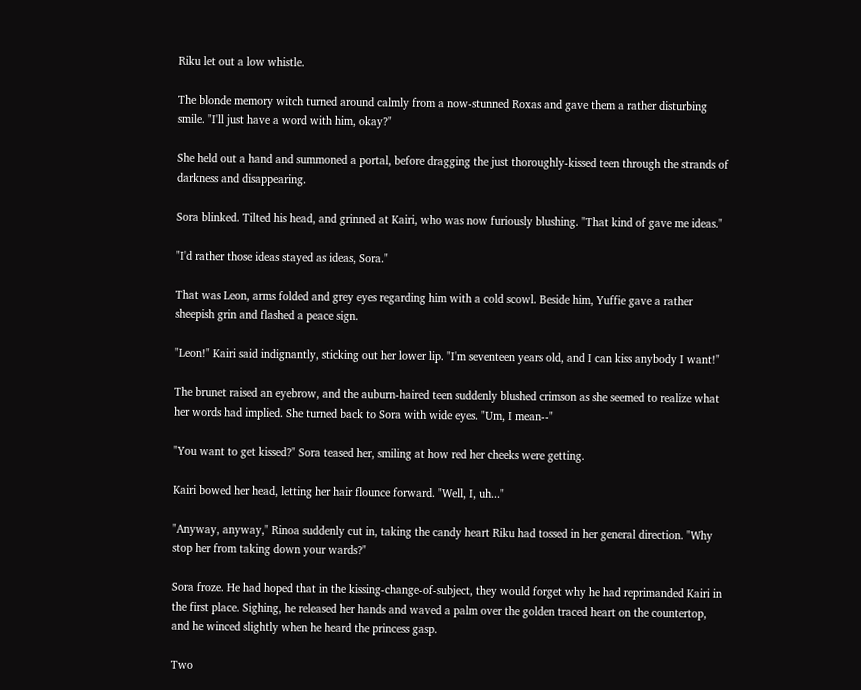Riku let out a low whistle.

The blonde memory witch turned around calmly from a now-stunned Roxas and gave them a rather disturbing smile. "I'll just have a word with him, okay?"

She held out a hand and summoned a portal, before dragging the just thoroughly-kissed teen through the strands of darkness and disappearing.

Sora blinked. Tilted his head, and grinned at Kairi, who was now furiously blushing. "That kind of gave me ideas."

"I'd rather those ideas stayed as ideas, Sora."

That was Leon, arms folded and grey eyes regarding him with a cold scowl. Beside him, Yuffie gave a rather sheepish grin and flashed a peace sign.

"Leon!" Kairi said indignantly, sticking out her lower lip. "I'm seventeen years old, and I can kiss anybody I want!"

The brunet raised an eyebrow, and the auburn-haired teen suddenly blushed crimson as she seemed to realize what her words had implied. She turned back to Sora with wide eyes. "Um, I mean--"

"You want to get kissed?" Sora teased her, smiling at how red her cheeks were getting.

Kairi bowed her head, letting her hair flounce forward. "Well, I, uh..."

"Anyway, anyway," Rinoa suddenly cut in, taking the candy heart Riku had tossed in her general direction. "Why stop her from taking down your wards?"

Sora froze. He had hoped that in the kissing-change-of-subject, they would forget why he had reprimanded Kairi in the first place. Sighing, he released her hands and waved a palm over the golden traced heart on the countertop, and he winced slightly when he heard the princess gasp.

Two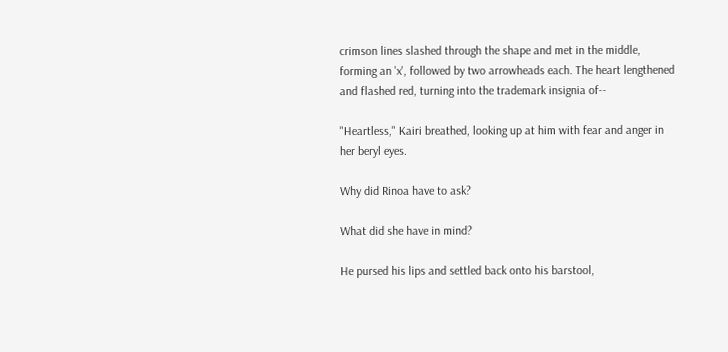crimson lines slashed through the shape and met in the middle, forming an 'x', followed by two arrowheads each. The heart lengthened and flashed red, turning into the trademark insignia of--

"Heartless," Kairi breathed, looking up at him with fear and anger in her beryl eyes.

Why did Rinoa have to ask?

What did she have in mind?

He pursed his lips and settled back onto his barstool,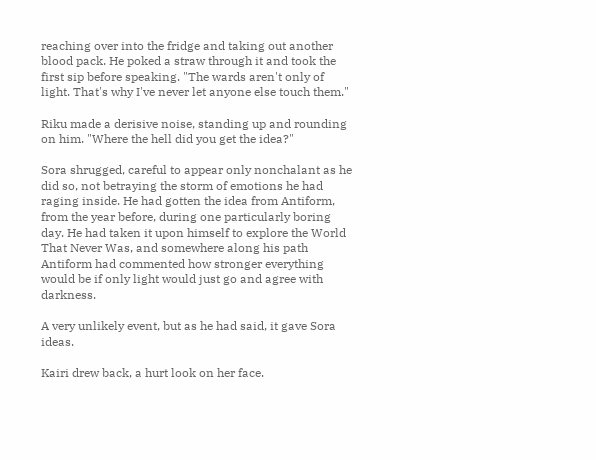reaching over into the fridge and taking out another blood pack. He poked a straw through it and took the first sip before speaking. "The wards aren't only of light. That's why I've never let anyone else touch them."

Riku made a derisive noise, standing up and rounding on him. "Where the hell did you get the idea?"

Sora shrugged, careful to appear only nonchalant as he did so, not betraying the storm of emotions he had raging inside. He had gotten the idea from Antiform, from the year before, during one particularly boring day. He had taken it upon himself to explore the World That Never Was, and somewhere along his path Antiform had commented how stronger everything would be if only light would just go and agree with darkness.

A very unlikely event, but as he had said, it gave Sora ideas.

Kairi drew back, a hurt look on her face.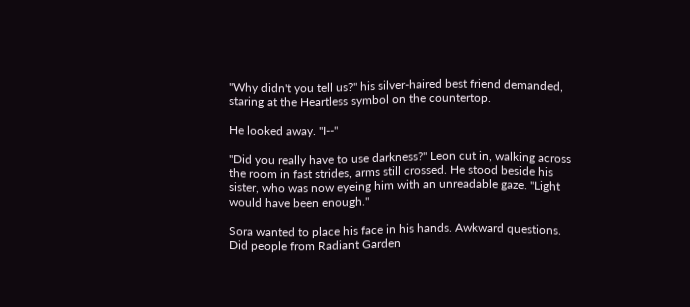"Why didn't you tell us?" his silver-haired best friend demanded, staring at the Heartless symbol on the countertop.

He looked away. "I--"

"Did you really have to use darkness?" Leon cut in, walking across the room in fast strides, arms still crossed. He stood beside his sister, who was now eyeing him with an unreadable gaze. "Light would have been enough."

Sora wanted to place his face in his hands. Awkward questions. Did people from Radiant Garden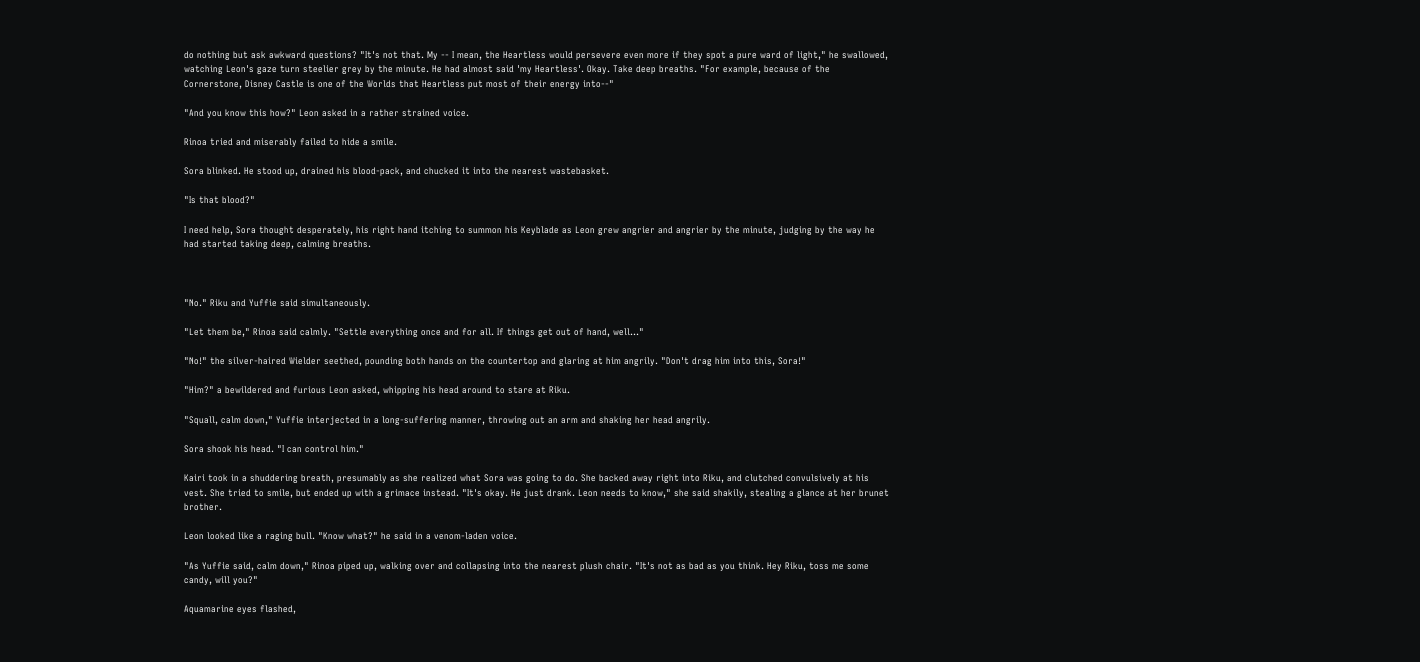do nothing but ask awkward questions? "It's not that. My -- I mean, the Heartless would persevere even more if they spot a pure ward of light," he swallowed, watching Leon's gaze turn steelier grey by the minute. He had almost said 'my Heartless'. Okay. Take deep breaths. "For example, because of the Cornerstone, Disney Castle is one of the Worlds that Heartless put most of their energy into--"

"And you know this how?" Leon asked in a rather strained voice.

Rinoa tried and miserably failed to hide a smile.

Sora blinked. He stood up, drained his blood-pack, and chucked it into the nearest wastebasket.

"Is that blood?"

I need help, Sora thought desperately, his right hand itching to summon his Keyblade as Leon grew angrier and angrier by the minute, judging by the way he had started taking deep, calming breaths.



"No." Riku and Yuffie said simultaneously.

"Let them be," Rinoa said calmly. "Settle everything once and for all. If things get out of hand, well..."

"No!" the silver-haired Wielder seethed, pounding both hands on the countertop and glaring at him angrily. "Don't drag him into this, Sora!"

"Him?" a bewildered and furious Leon asked, whipping his head around to stare at Riku.

"Squall, calm down," Yuffie interjected in a long-suffering manner, throwing out an arm and shaking her head angrily.

Sora shook his head. "I can control him."

Kairi took in a shuddering breath, presumably as she realized what Sora was going to do. She backed away right into Riku, and clutched convulsively at his vest. She tried to smile, but ended up with a grimace instead. "It's okay. He just drank. Leon needs to know," she said shakily, stealing a glance at her brunet brother.

Leon looked like a raging bull. "Know what?" he said in a venom-laden voice.

"As Yuffie said, calm down," Rinoa piped up, walking over and collapsing into the nearest plush chair. "It's not as bad as you think. Hey Riku, toss me some candy, will you?"

Aquamarine eyes flashed,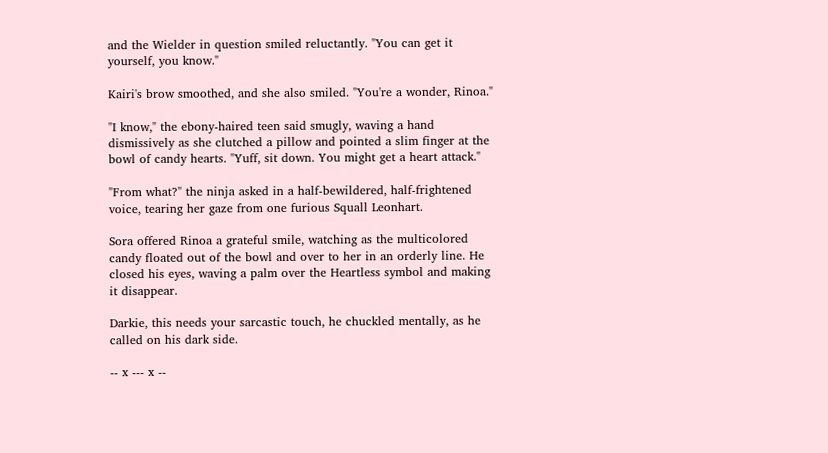and the Wielder in question smiled reluctantly. "You can get it yourself, you know."

Kairi's brow smoothed, and she also smiled. "You're a wonder, Rinoa."

"I know," the ebony-haired teen said smugly, waving a hand dismissively as she clutched a pillow and pointed a slim finger at the bowl of candy hearts. "Yuff, sit down. You might get a heart attack."

"From what?" the ninja asked in a half-bewildered, half-frightened voice, tearing her gaze from one furious Squall Leonhart.

Sora offered Rinoa a grateful smile, watching as the multicolored candy floated out of the bowl and over to her in an orderly line. He closed his eyes, waving a palm over the Heartless symbol and making it disappear.

Darkie, this needs your sarcastic touch, he chuckled mentally, as he called on his dark side.

-- x --- x --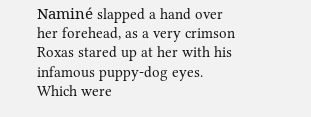Naminé slapped a hand over her forehead, as a very crimson Roxas stared up at her with his infamous puppy-dog eyes. Which were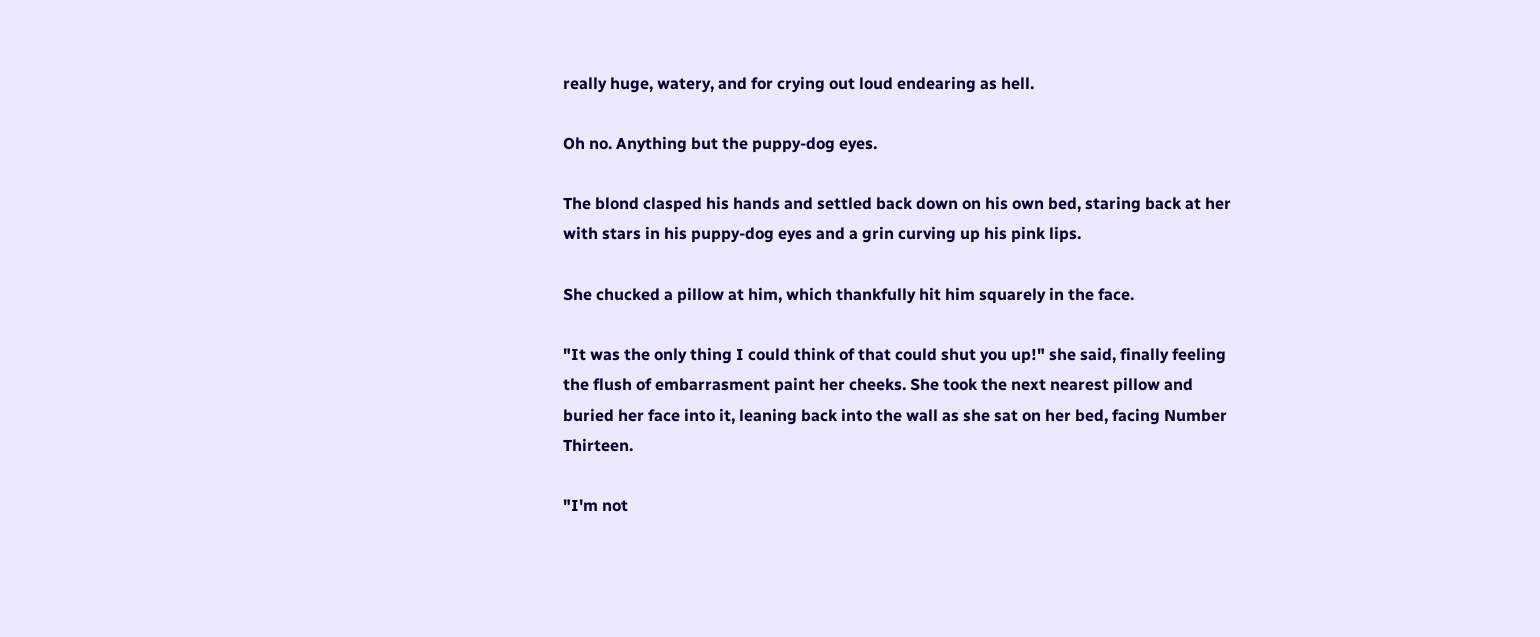really huge, watery, and for crying out loud endearing as hell.

Oh no. Anything but the puppy-dog eyes.

The blond clasped his hands and settled back down on his own bed, staring back at her with stars in his puppy-dog eyes and a grin curving up his pink lips.

She chucked a pillow at him, which thankfully hit him squarely in the face.

"It was the only thing I could think of that could shut you up!" she said, finally feeling the flush of embarrasment paint her cheeks. She took the next nearest pillow and buried her face into it, leaning back into the wall as she sat on her bed, facing Number Thirteen.

"I'm not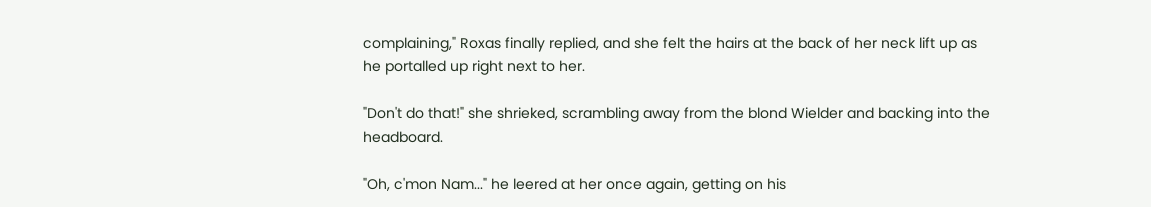complaining," Roxas finally replied, and she felt the hairs at the back of her neck lift up as he portalled up right next to her.

"Don't do that!" she shrieked, scrambling away from the blond Wielder and backing into the headboard.

"Oh, c'mon Nam..." he leered at her once again, getting on his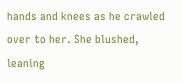hands and knees as he crawled over to her. She blushed, leaning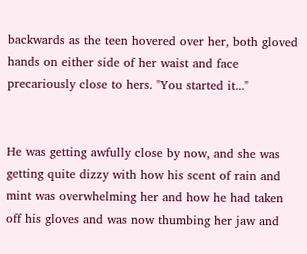backwards as the teen hovered over her, both gloved hands on either side of her waist and face precariously close to hers. "You started it..."


He was getting awfully close by now, and she was getting quite dizzy with how his scent of rain and mint was overwhelming her and how he had taken off his gloves and was now thumbing her jaw and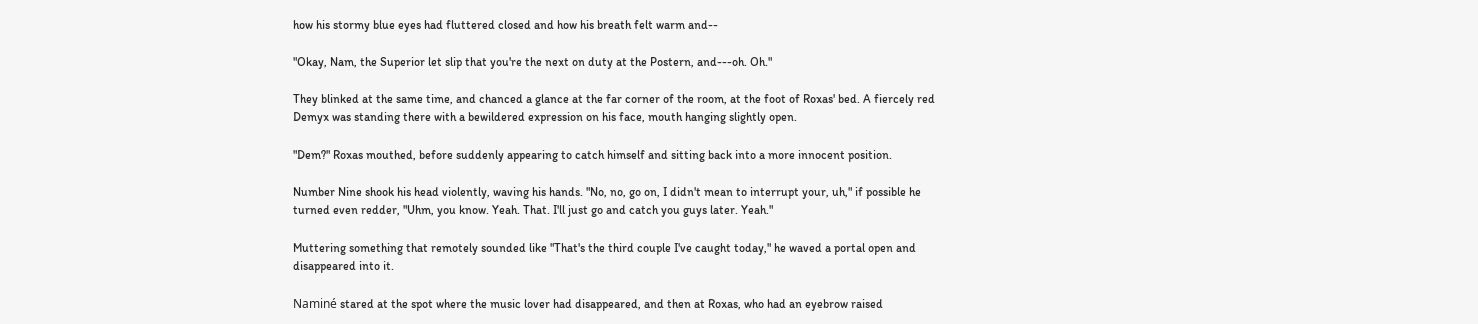how his stormy blue eyes had fluttered closed and how his breath felt warm and--

"Okay, Nam, the Superior let slip that you're the next on duty at the Postern, and---oh. Oh."

They blinked at the same time, and chanced a glance at the far corner of the room, at the foot of Roxas' bed. A fiercely red Demyx was standing there with a bewildered expression on his face, mouth hanging slightly open.

"Dem?" Roxas mouthed, before suddenly appearing to catch himself and sitting back into a more innocent position.

Number Nine shook his head violently, waving his hands. "No, no, go on, I didn't mean to interrupt your, uh," if possible he turned even redder, "Uhm, you know. Yeah. That. I'll just go and catch you guys later. Yeah."

Muttering something that remotely sounded like "That's the third couple I've caught today," he waved a portal open and disappeared into it.

Naminé stared at the spot where the music lover had disappeared, and then at Roxas, who had an eyebrow raised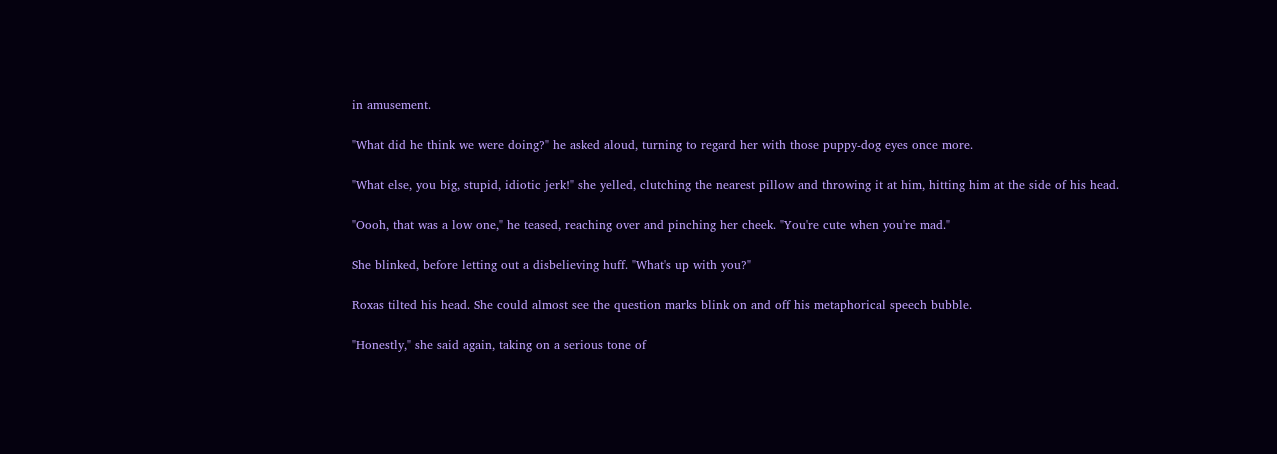in amusement.

"What did he think we were doing?" he asked aloud, turning to regard her with those puppy-dog eyes once more.

"What else, you big, stupid, idiotic jerk!" she yelled, clutching the nearest pillow and throwing it at him, hitting him at the side of his head.

"Oooh, that was a low one," he teased, reaching over and pinching her cheek. "You're cute when you're mad."

She blinked, before letting out a disbelieving huff. "What's up with you?"

Roxas tilted his head. She could almost see the question marks blink on and off his metaphorical speech bubble.

"Honestly," she said again, taking on a serious tone of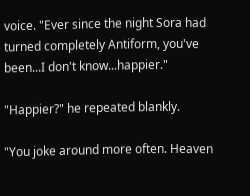voice. "Ever since the night Sora had turned completely Antiform, you've been...I don't know...happier."

"Happier?" he repeated blankly.

"You joke around more often. Heaven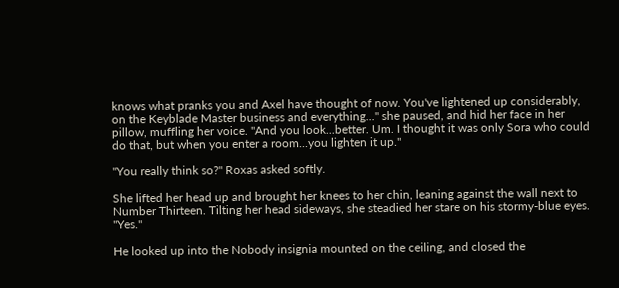knows what pranks you and Axel have thought of now. You've lightened up considerably, on the Keyblade Master business and everything..." she paused, and hid her face in her pillow, muffling her voice. "And you look...better. Um. I thought it was only Sora who could do that, but when you enter a room...you lighten it up."

"You really think so?" Roxas asked softly.

She lifted her head up and brought her knees to her chin, leaning against the wall next to Number Thirteen. Tilting her head sideways, she steadied her stare on his stormy-blue eyes. "Yes."

He looked up into the Nobody insignia mounted on the ceiling, and closed the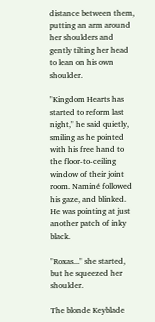distance between them, putting an arm around her shoulders and gently tilting her head to lean on his own shoulder.

"Kingdom Hearts has started to reform last night," he said quietly, smiling as he pointed with his free hand to the floor-to-ceiling window of their joint room. Naminé followed his gaze, and blinked. He was pointing at just another patch of inky black.

"Roxas..." she started, but he squeezed her shoulder.

The blonde Keyblade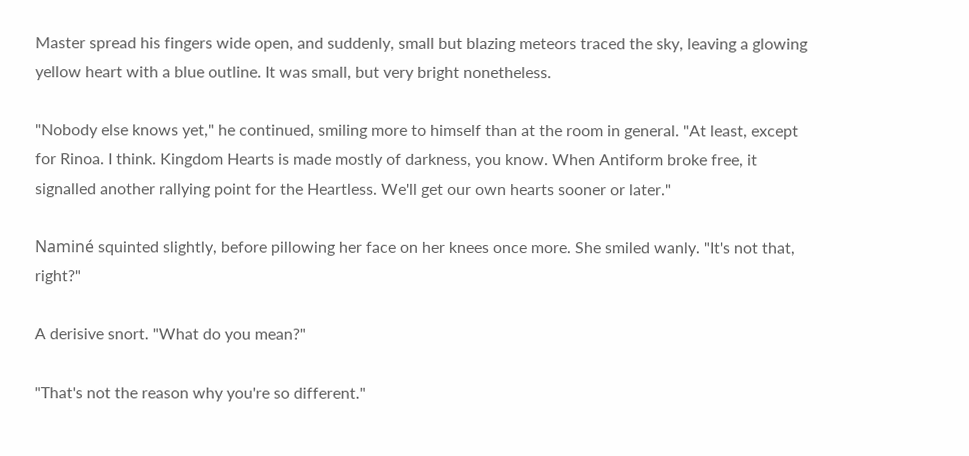Master spread his fingers wide open, and suddenly, small but blazing meteors traced the sky, leaving a glowing yellow heart with a blue outline. It was small, but very bright nonetheless.

"Nobody else knows yet," he continued, smiling more to himself than at the room in general. "At least, except for Rinoa. I think. Kingdom Hearts is made mostly of darkness, you know. When Antiform broke free, it signalled another rallying point for the Heartless. We'll get our own hearts sooner or later."

Naminé squinted slightly, before pillowing her face on her knees once more. She smiled wanly. "It's not that, right?"

A derisive snort. "What do you mean?"

"That's not the reason why you're so different."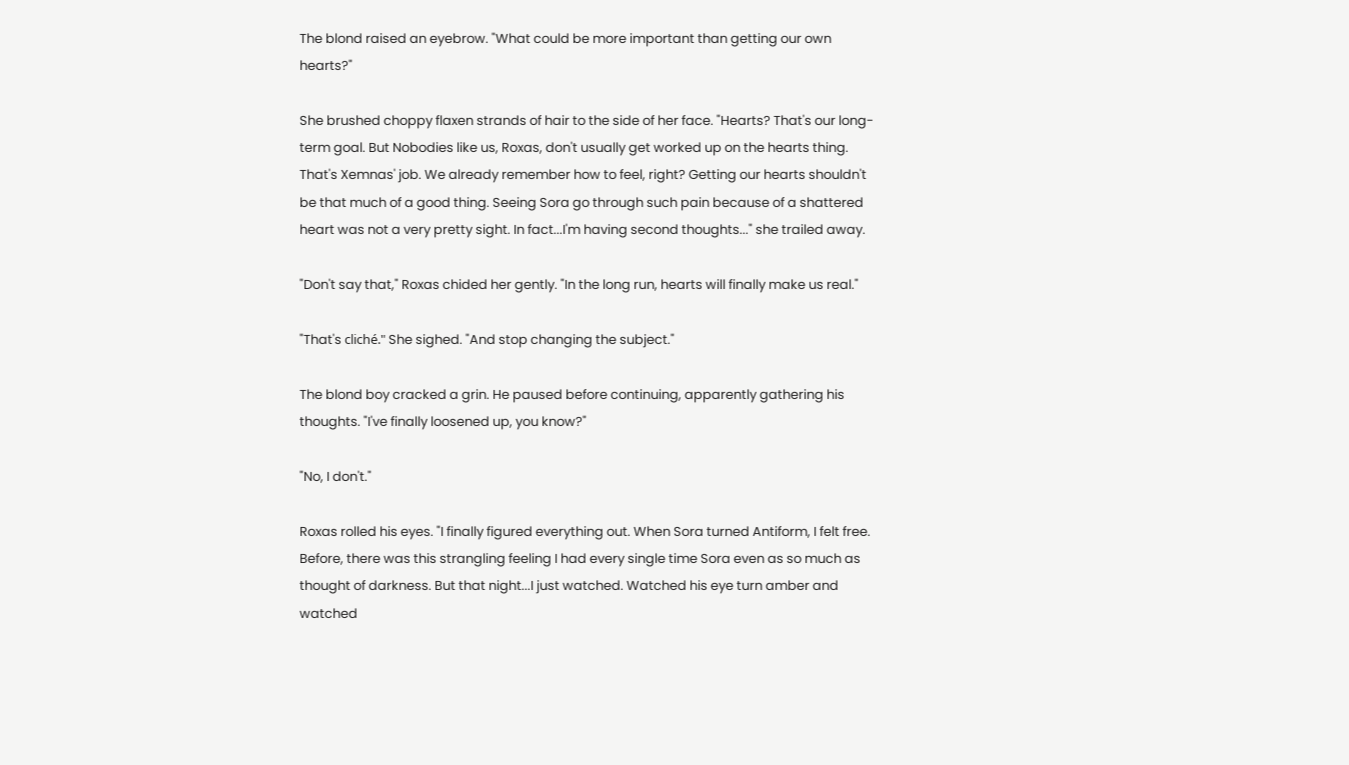The blond raised an eyebrow. "What could be more important than getting our own hearts?"

She brushed choppy flaxen strands of hair to the side of her face. "Hearts? That's our long-term goal. But Nobodies like us, Roxas, don't usually get worked up on the hearts thing. That's Xemnas' job. We already remember how to feel, right? Getting our hearts shouldn't be that much of a good thing. Seeing Sora go through such pain because of a shattered heart was not a very pretty sight. In fact...I'm having second thoughts..." she trailed away.

"Don't say that," Roxas chided her gently. "In the long run, hearts will finally make us real."

"That's cliché." She sighed. "And stop changing the subject."

The blond boy cracked a grin. He paused before continuing, apparently gathering his thoughts. "I've finally loosened up, you know?"

"No, I don't."

Roxas rolled his eyes. "I finally figured everything out. When Sora turned Antiform, I felt free. Before, there was this strangling feeling I had every single time Sora even as so much as thought of darkness. But that night...I just watched. Watched his eye turn amber and watched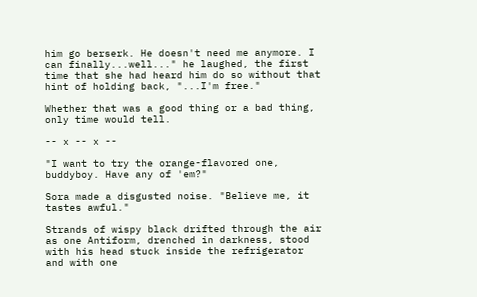him go berserk. He doesn't need me anymore. I can finally...well..." he laughed, the first time that she had heard him do so without that hint of holding back, "...I'm free."

Whether that was a good thing or a bad thing, only time would tell.

-- x -- x --

"I want to try the orange-flavored one, buddyboy. Have any of 'em?"

Sora made a disgusted noise. "Believe me, it tastes awful."

Strands of wispy black drifted through the air as one Antiform, drenched in darkness, stood with his head stuck inside the refrigerator and with one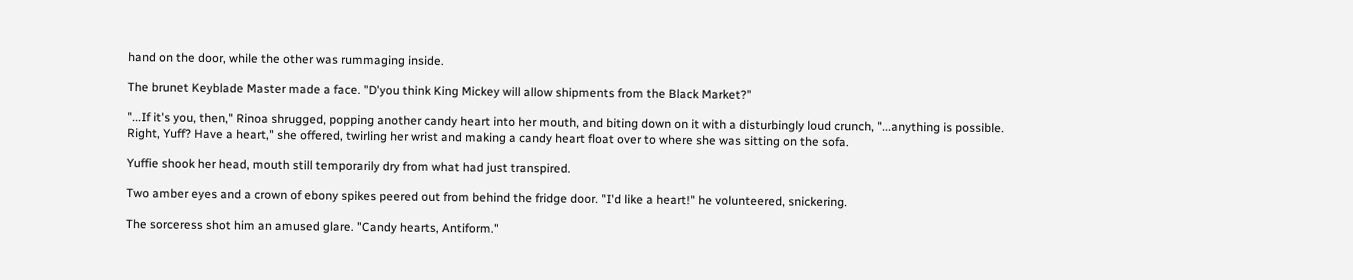hand on the door, while the other was rummaging inside.

The brunet Keyblade Master made a face. "D'you think King Mickey will allow shipments from the Black Market?"

"...If it's you, then," Rinoa shrugged, popping another candy heart into her mouth, and biting down on it with a disturbingly loud crunch, "...anything is possible. Right, Yuff? Have a heart," she offered, twirling her wrist and making a candy heart float over to where she was sitting on the sofa.

Yuffie shook her head, mouth still temporarily dry from what had just transpired.

Two amber eyes and a crown of ebony spikes peered out from behind the fridge door. "I'd like a heart!" he volunteered, snickering.

The sorceress shot him an amused glare. "Candy hearts, Antiform."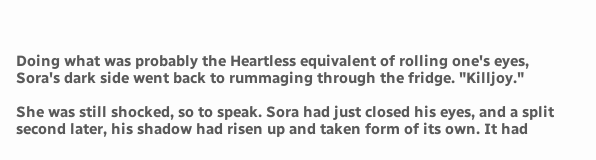Doing what was probably the Heartless equivalent of rolling one's eyes, Sora's dark side went back to rummaging through the fridge. "Killjoy."

She was still shocked, so to speak. Sora had just closed his eyes, and a split second later, his shadow had risen up and taken form of its own. It had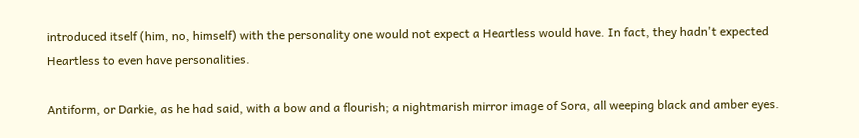introduced itself (him, no, himself) with the personality one would not expect a Heartless would have. In fact, they hadn't expected Heartless to even have personalities.

Antiform, or Darkie, as he had said, with a bow and a flourish; a nightmarish mirror image of Sora, all weeping black and amber eyes.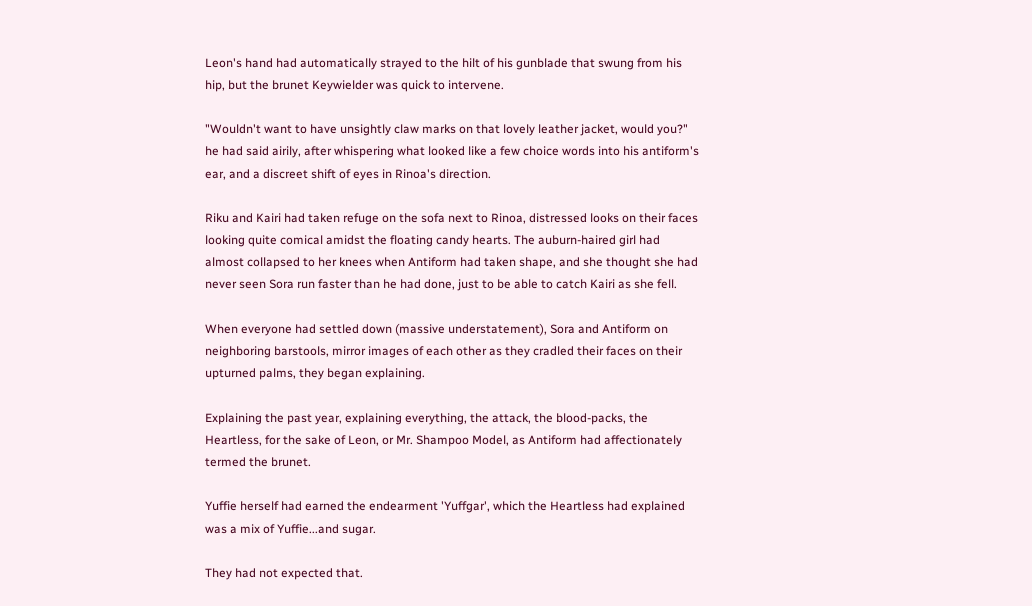Leon's hand had automatically strayed to the hilt of his gunblade that swung from his hip, but the brunet Keywielder was quick to intervene.

"Wouldn't want to have unsightly claw marks on that lovely leather jacket, would you?" he had said airily, after whispering what looked like a few choice words into his antiform's ear, and a discreet shift of eyes in Rinoa's direction.

Riku and Kairi had taken refuge on the sofa next to Rinoa, distressed looks on their faces looking quite comical amidst the floating candy hearts. The auburn-haired girl had almost collapsed to her knees when Antiform had taken shape, and she thought she had never seen Sora run faster than he had done, just to be able to catch Kairi as she fell.

When everyone had settled down (massive understatement), Sora and Antiform on neighboring barstools, mirror images of each other as they cradled their faces on their upturned palms, they began explaining.

Explaining the past year, explaining everything, the attack, the blood-packs, the Heartless, for the sake of Leon, or Mr. Shampoo Model, as Antiform had affectionately termed the brunet.

Yuffie herself had earned the endearment 'Yuffgar', which the Heartless had explained was a mix of Yuffie...and sugar.

They had not expected that.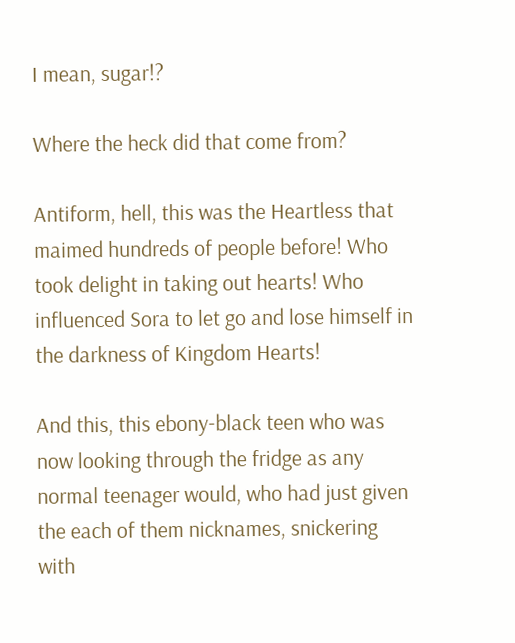I mean, sugar!?

Where the heck did that come from?

Antiform, hell, this was the Heartless that maimed hundreds of people before! Who took delight in taking out hearts! Who influenced Sora to let go and lose himself in the darkness of Kingdom Hearts!

And this, this ebony-black teen who was now looking through the fridge as any normal teenager would, who had just given the each of them nicknames, snickering with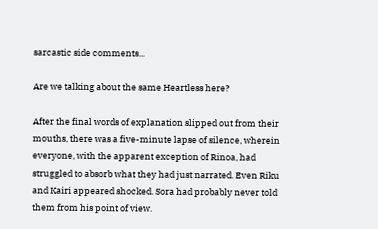sarcastic side comments...

Are we talking about the same Heartless here?

After the final words of explanation slipped out from their mouths, there was a five-minute lapse of silence, wherein everyone, with the apparent exception of Rinoa, had struggled to absorb what they had just narrated. Even Riku and Kairi appeared shocked. Sora had probably never told them from his point of view.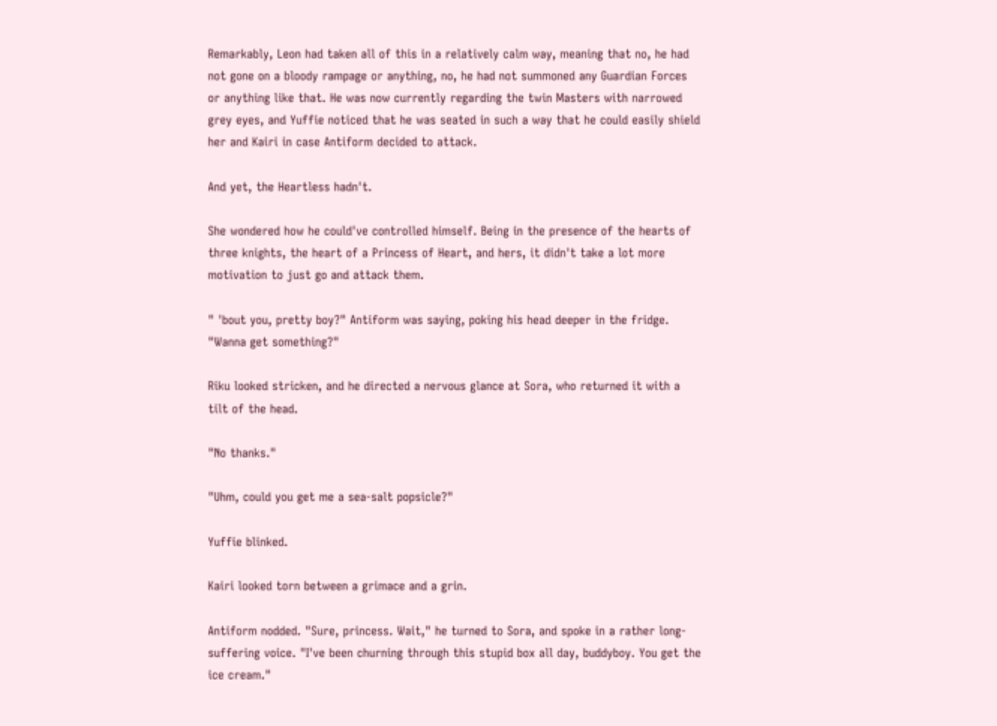Remarkably, Leon had taken all of this in a relatively calm way, meaning that no, he had not gone on a bloody rampage or anything, no, he had not summoned any Guardian Forces or anything like that. He was now currently regarding the twin Masters with narrowed grey eyes, and Yuffie noticed that he was seated in such a way that he could easily shield her and Kairi in case Antiform decided to attack.

And yet, the Heartless hadn't.

She wondered how he could've controlled himself. Being in the presence of the hearts of three knights, the heart of a Princess of Heart, and hers, it didn't take a lot more motivation to just go and attack them.

" 'bout you, pretty boy?" Antiform was saying, poking his head deeper in the fridge. "Wanna get something?"

Riku looked stricken, and he directed a nervous glance at Sora, who returned it with a tilt of the head.

"No thanks."

"Uhm, could you get me a sea-salt popsicle?"

Yuffie blinked.

Kairi looked torn between a grimace and a grin.

Antiform nodded. "Sure, princess. Wait," he turned to Sora, and spoke in a rather long-suffering voice. "I've been churning through this stupid box all day, buddyboy. You get the ice cream."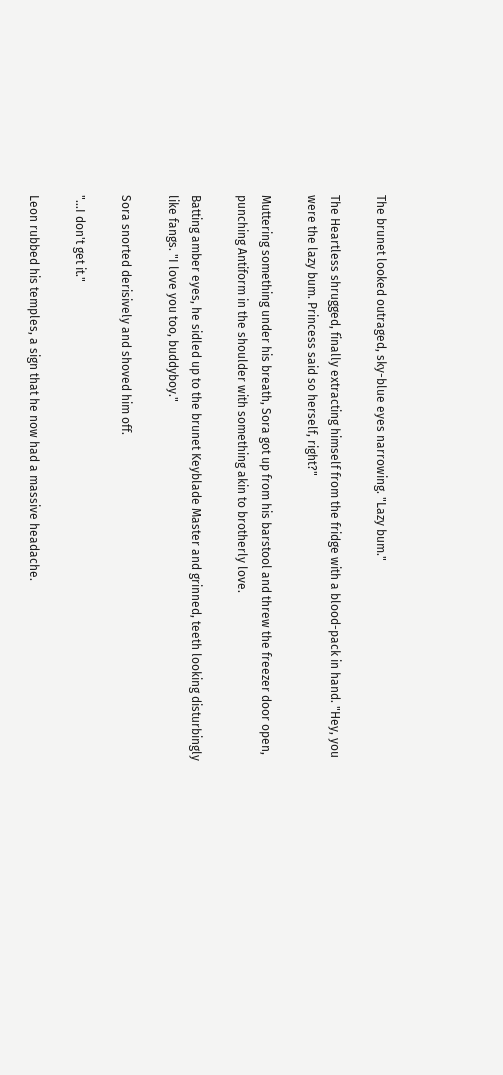The brunet looked outraged, sky-blue eyes narrowing. "Lazy bum."

The Heartless shrugged, finally extracting himself from the fridge with a blood-pack in hand. "Hey, you were the lazy bum. Princess said so herself, right?"

Muttering something under his breath, Sora got up from his barstool and threw the freezer door open, punching Antiform in the shoulder with something akin to brotherly love.

Batting amber eyes, he sidled up to the brunet Keyblade Master and grinned, teeth looking disturbingly like fangs. "I love you too, buddyboy."

Sora snorted derisively and shoved him off.

"...I don't get it."

Leon rubbed his temples, a sign that he now had a massive headache.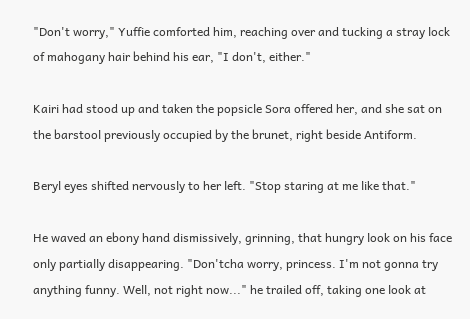"Don't worry," Yuffie comforted him, reaching over and tucking a stray lock of mahogany hair behind his ear, "I don't, either."

Kairi had stood up and taken the popsicle Sora offered her, and she sat on the barstool previously occupied by the brunet, right beside Antiform.

Beryl eyes shifted nervously to her left. "Stop staring at me like that."

He waved an ebony hand dismissively, grinning, that hungry look on his face only partially disappearing. "Don'tcha worry, princess. I'm not gonna try anything funny. Well, not right now..." he trailed off, taking one look at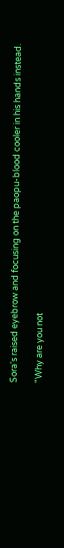Sora's raised eyebrow and focusing on the paopu-blood cooler in his hands instead.

"Why are you not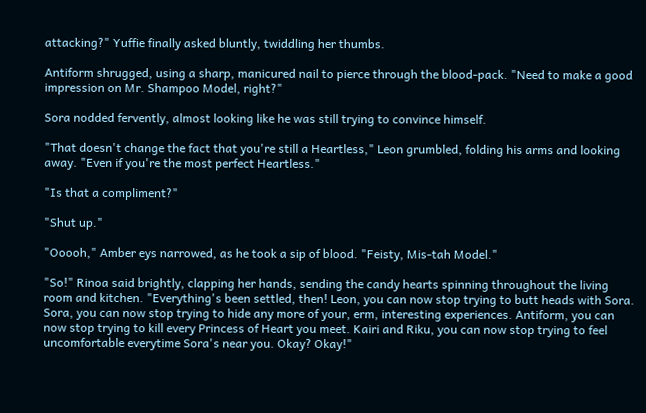attacking?" Yuffie finally asked bluntly, twiddling her thumbs.

Antiform shrugged, using a sharp, manicured nail to pierce through the blood-pack. "Need to make a good impression on Mr. Shampoo Model, right?"

Sora nodded fervently, almost looking like he was still trying to convince himself.

"That doesn't change the fact that you're still a Heartless," Leon grumbled, folding his arms and looking away. "Even if you're the most perfect Heartless."

"Is that a compliment?"

"Shut up."

"Ooooh," Amber eys narrowed, as he took a sip of blood. "Feisty, Mis-tah Model."

"So!" Rinoa said brightly, clapping her hands, sending the candy hearts spinning throughout the living room and kitchen. "Everything's been settled, then! Leon, you can now stop trying to butt heads with Sora. Sora, you can now stop trying to hide any more of your, erm, interesting experiences. Antiform, you can now stop trying to kill every Princess of Heart you meet. Kairi and Riku, you can now stop trying to feel uncomfortable everytime Sora's near you. Okay? Okay!"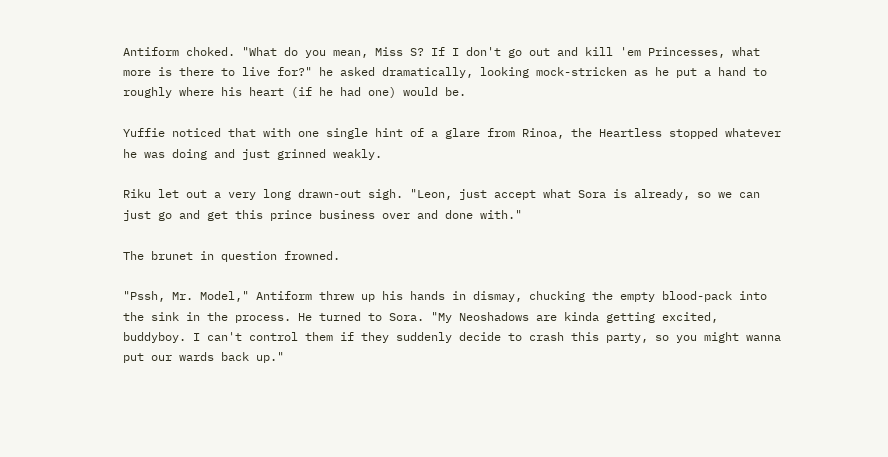Antiform choked. "What do you mean, Miss S? If I don't go out and kill 'em Princesses, what more is there to live for?" he asked dramatically, looking mock-stricken as he put a hand to roughly where his heart (if he had one) would be.

Yuffie noticed that with one single hint of a glare from Rinoa, the Heartless stopped whatever he was doing and just grinned weakly.

Riku let out a very long drawn-out sigh. "Leon, just accept what Sora is already, so we can just go and get this prince business over and done with."

The brunet in question frowned.

"Pssh, Mr. Model," Antiform threw up his hands in dismay, chucking the empty blood-pack into the sink in the process. He turned to Sora. "My Neoshadows are kinda getting excited, buddyboy. I can't control them if they suddenly decide to crash this party, so you might wanna put our wards back up."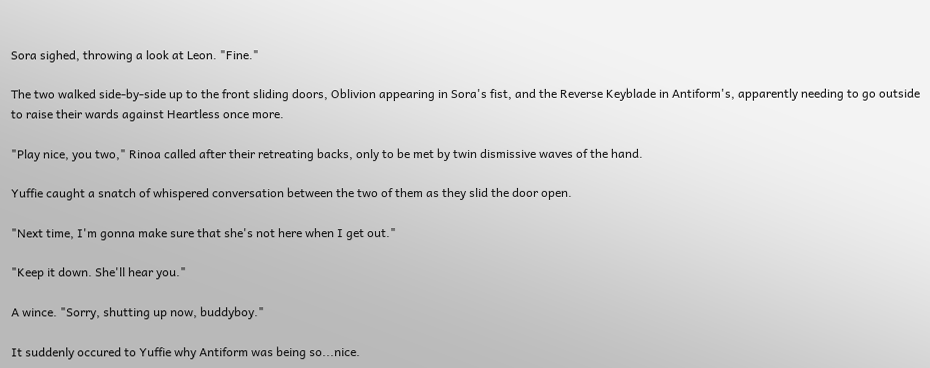Sora sighed, throwing a look at Leon. "Fine."

The two walked side-by-side up to the front sliding doors, Oblivion appearing in Sora's fist, and the Reverse Keyblade in Antiform's, apparently needing to go outside to raise their wards against Heartless once more.

"Play nice, you two," Rinoa called after their retreating backs, only to be met by twin dismissive waves of the hand.

Yuffie caught a snatch of whispered conversation between the two of them as they slid the door open.

"Next time, I'm gonna make sure that she's not here when I get out."

"Keep it down. She'll hear you."

A wince. "Sorry, shutting up now, buddyboy."

It suddenly occured to Yuffie why Antiform was being so...nice.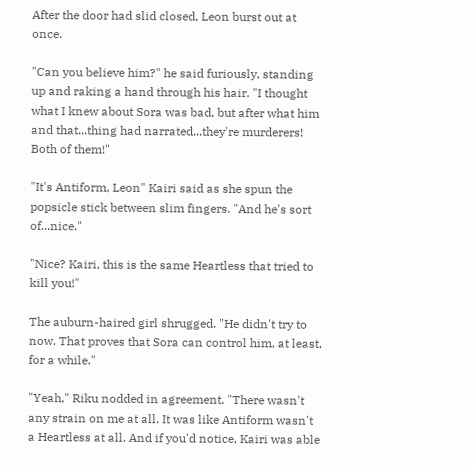After the door had slid closed, Leon burst out at once.

"Can you believe him?" he said furiously, standing up and raking a hand through his hair. "I thought what I knew about Sora was bad, but after what him and that...thing had narrated...they're murderers! Both of them!"

"It's Antiform, Leon" Kairi said as she spun the popsicle stick between slim fingers. "And he's sort of...nice."

"Nice? Kairi, this is the same Heartless that tried to kill you!"

The auburn-haired girl shrugged. "He didn't try to now. That proves that Sora can control him, at least, for a while."

"Yeah," Riku nodded in agreement. "There wasn't any strain on me at all. It was like Antiform wasn't a Heartless at all. And if you'd notice, Kairi was able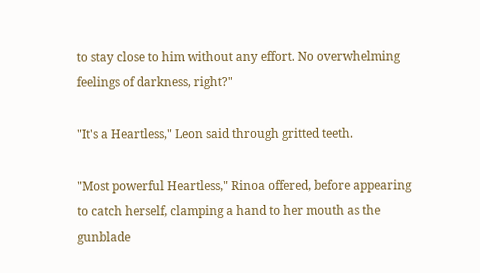to stay close to him without any effort. No overwhelming feelings of darkness, right?"

"It's a Heartless," Leon said through gritted teeth.

"Most powerful Heartless," Rinoa offered, before appearing to catch herself, clamping a hand to her mouth as the gunblade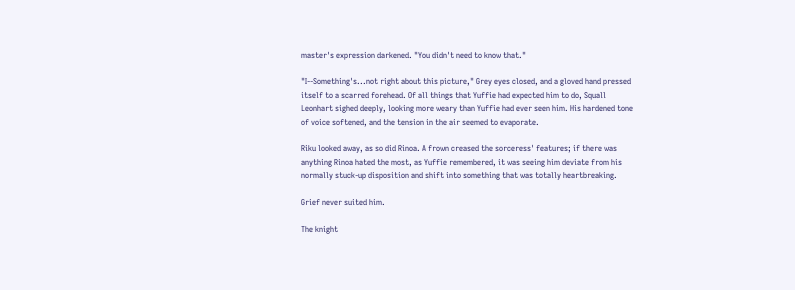master's expression darkened. "You didn't need to know that."

"I--Something's...not right about this picture," Grey eyes closed, and a gloved hand pressed itself to a scarred forehead. Of all things that Yuffie had expected him to do, Squall Leonhart sighed deeply, looking more weary than Yuffie had ever seen him. His hardened tone of voice softened, and the tension in the air seemed to evaporate.

Riku looked away, as so did Rinoa. A frown creased the sorceress' features; if there was anything Rinoa hated the most, as Yuffie remembered, it was seeing him deviate from his normally stuck-up disposition and shift into something that was totally heartbreaking.

Grief never suited him.

The knight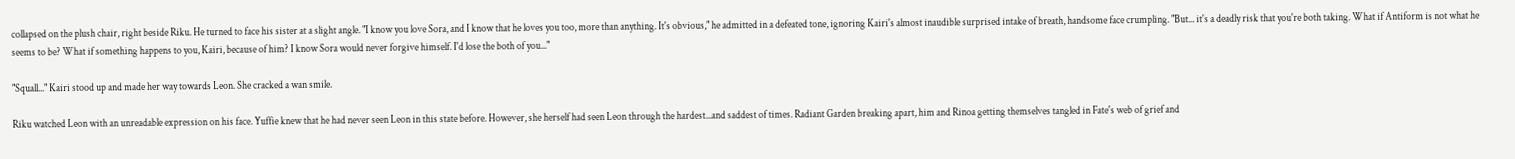collapsed on the plush chair, right beside Riku. He turned to face his sister at a slight angle. "I know you love Sora, and I know that he loves you too, more than anything. It's obvious," he admitted in a defeated tone, ignoring Kairi's almost inaudible surprised intake of breath, handsome face crumpling. "But... it's a deadly risk that you're both taking. What if Antiform is not what he seems to be? What if something happens to you, Kairi, because of him? I know Sora would never forgive himself. I'd lose the both of you..."

"Squall..." Kairi stood up and made her way towards Leon. She cracked a wan smile.

Riku watched Leon with an unreadable expression on his face. Yuffie knew that he had never seen Leon in this state before. However, she herself had seen Leon through the hardest...and saddest of times. Radiant Garden breaking apart, him and Rinoa getting themselves tangled in Fate's web of grief and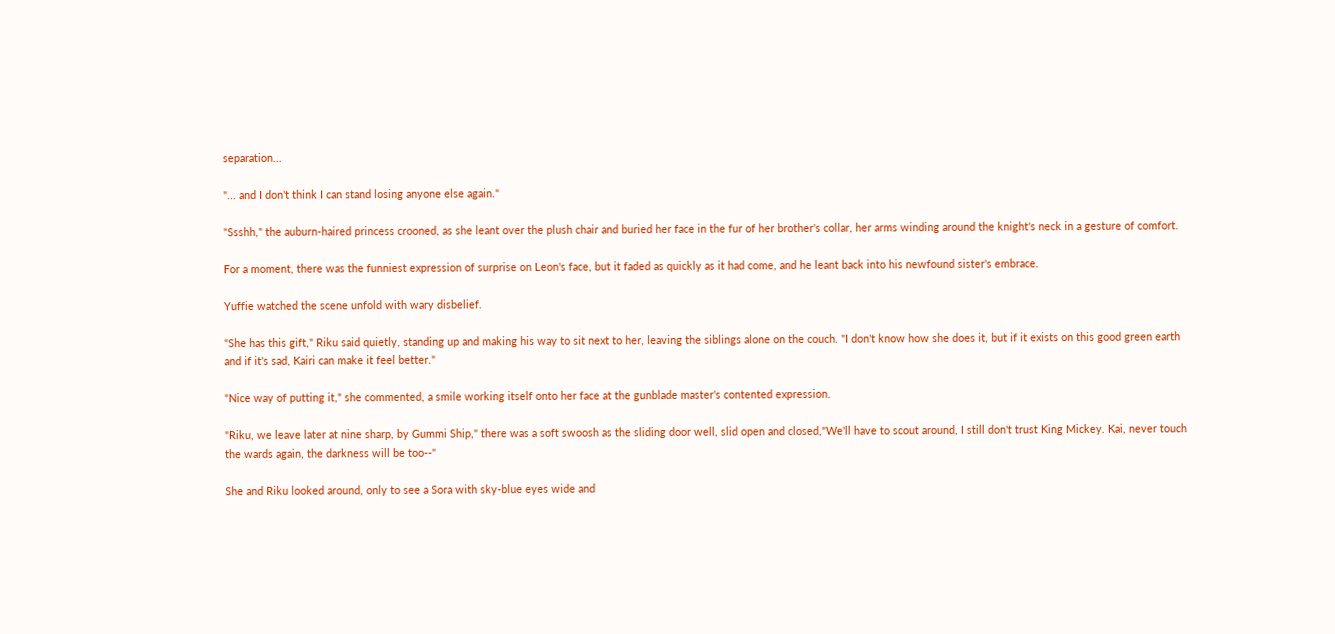separation...

"... and I don't think I can stand losing anyone else again."

"Ssshh," the auburn-haired princess crooned, as she leant over the plush chair and buried her face in the fur of her brother's collar, her arms winding around the knight's neck in a gesture of comfort.

For a moment, there was the funniest expression of surprise on Leon's face, but it faded as quickly as it had come, and he leant back into his newfound sister's embrace.

Yuffie watched the scene unfold with wary disbelief.

"She has this gift," Riku said quietly, standing up and making his way to sit next to her, leaving the siblings alone on the couch. "I don't know how she does it, but if it exists on this good green earth and if it's sad, Kairi can make it feel better."

"Nice way of putting it," she commented, a smile working itself onto her face at the gunblade master's contented expression.

"Riku, we leave later at nine sharp, by Gummi Ship," there was a soft swoosh as the sliding door well, slid open and closed,"We'll have to scout around, I still don't trust King Mickey. Kai, never touch the wards again, the darkness will be too--"

She and Riku looked around, only to see a Sora with sky-blue eyes wide and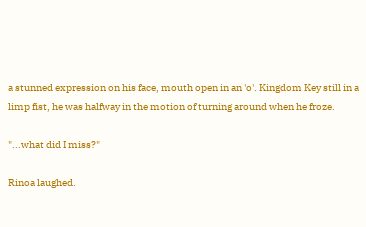a stunned expression on his face, mouth open in an 'o'. Kingdom Key still in a limp fist, he was halfway in the motion of turning around when he froze.

"...what did I miss?"

Rinoa laughed.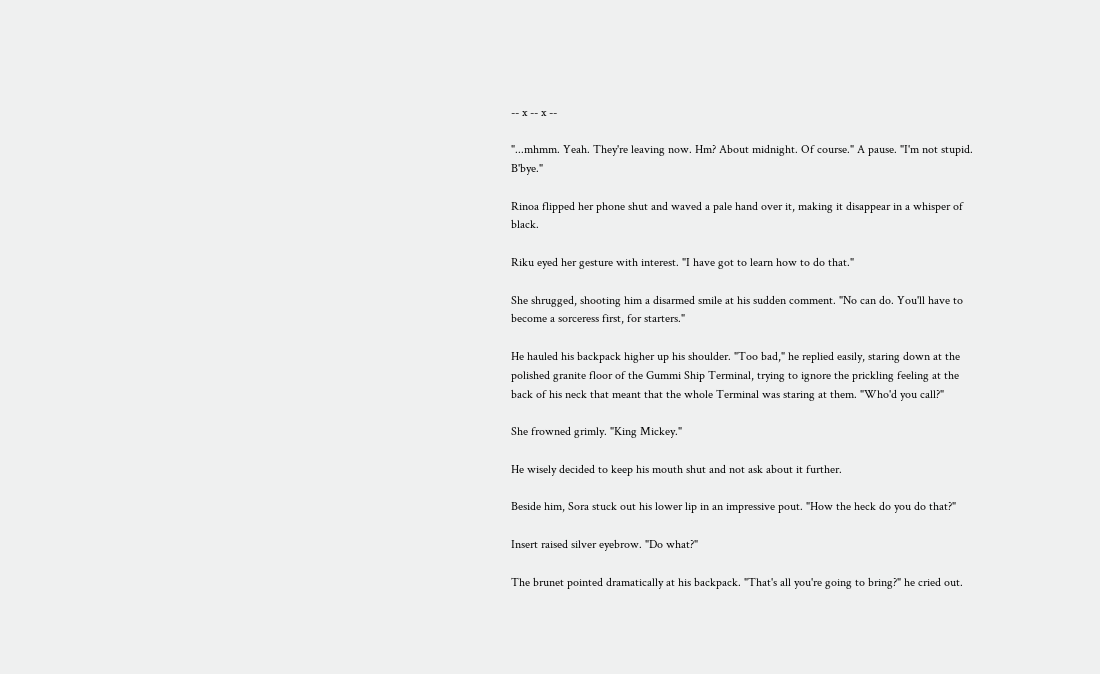-- x -- x --

"...mhmm. Yeah. They're leaving now. Hm? About midnight. Of course." A pause. "I'm not stupid. B'bye."

Rinoa flipped her phone shut and waved a pale hand over it, making it disappear in a whisper of black.

Riku eyed her gesture with interest. "I have got to learn how to do that."

She shrugged, shooting him a disarmed smile at his sudden comment. "No can do. You'll have to become a sorceress first, for starters."

He hauled his backpack higher up his shoulder. "Too bad," he replied easily, staring down at the polished granite floor of the Gummi Ship Terminal, trying to ignore the prickling feeling at the back of his neck that meant that the whole Terminal was staring at them. "Who'd you call?"

She frowned grimly. "King Mickey."

He wisely decided to keep his mouth shut and not ask about it further.

Beside him, Sora stuck out his lower lip in an impressive pout. "How the heck do you do that?"

Insert raised silver eyebrow. "Do what?"

The brunet pointed dramatically at his backpack. "That's all you're going to bring?" he cried out.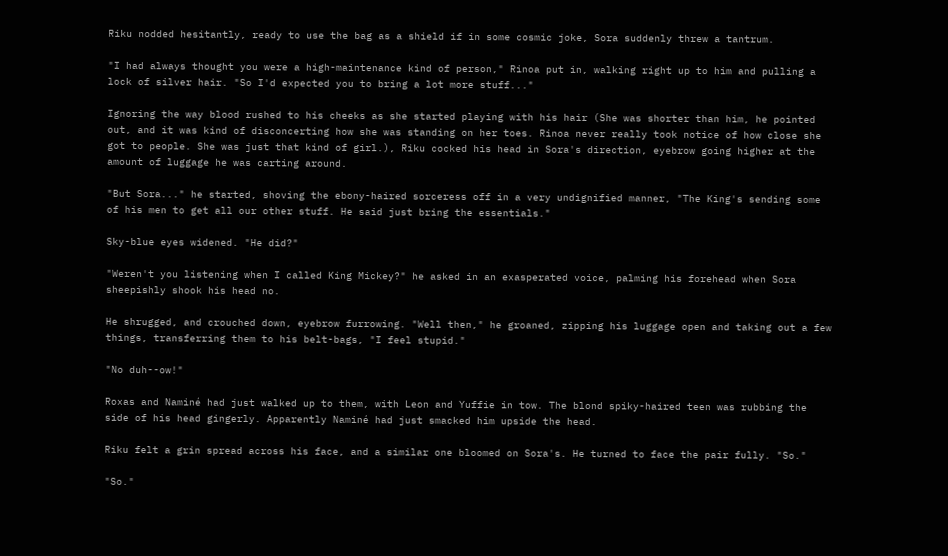Riku nodded hesitantly, ready to use the bag as a shield if in some cosmic joke, Sora suddenly threw a tantrum.

"I had always thought you were a high-maintenance kind of person," Rinoa put in, walking right up to him and pulling a lock of silver hair. "So I'd expected you to bring a lot more stuff..."

Ignoring the way blood rushed to his cheeks as she started playing with his hair (She was shorter than him, he pointed out, and it was kind of disconcerting how she was standing on her toes. Rinoa never really took notice of how close she got to people. She was just that kind of girl.), Riku cocked his head in Sora's direction, eyebrow going higher at the amount of luggage he was carting around.

"But Sora..." he started, shoving the ebony-haired sorceress off in a very undignified manner, "The King's sending some of his men to get all our other stuff. He said just bring the essentials."

Sky-blue eyes widened. "He did?"

"Weren't you listening when I called King Mickey?" he asked in an exasperated voice, palming his forehead when Sora sheepishly shook his head no.

He shrugged, and crouched down, eyebrow furrowing. "Well then," he groaned, zipping his luggage open and taking out a few things, transferring them to his belt-bags, "I feel stupid."

"No duh--ow!"

Roxas and Naminé had just walked up to them, with Leon and Yuffie in tow. The blond spiky-haired teen was rubbing the side of his head gingerly. Apparently Naminé had just smacked him upside the head.

Riku felt a grin spread across his face, and a similar one bloomed on Sora's. He turned to face the pair fully. "So."

"So."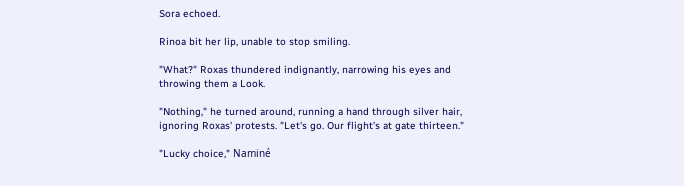Sora echoed.

Rinoa bit her lip, unable to stop smiling.

"What?" Roxas thundered indignantly, narrowing his eyes and throwing them a Look.

"Nothing," he turned around, running a hand through silver hair, ignoring Roxas' protests. "Let's go. Our flight's at gate thirteen."

"Lucky choice," Naminé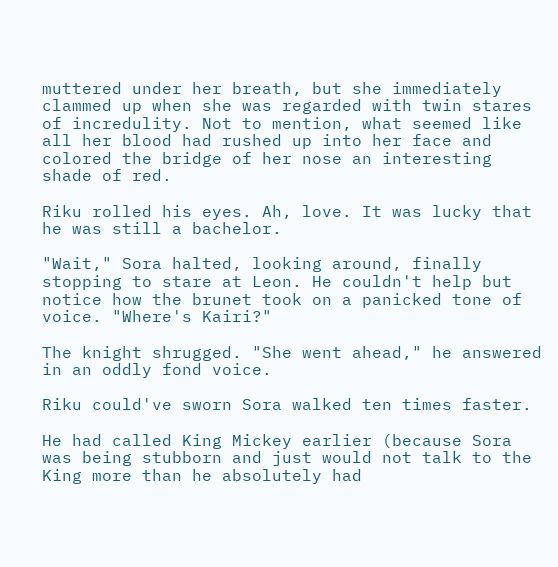muttered under her breath, but she immediately clammed up when she was regarded with twin stares of incredulity. Not to mention, what seemed like all her blood had rushed up into her face and colored the bridge of her nose an interesting shade of red.

Riku rolled his eyes. Ah, love. It was lucky that he was still a bachelor.

"Wait," Sora halted, looking around, finally stopping to stare at Leon. He couldn't help but notice how the brunet took on a panicked tone of voice. "Where's Kairi?"

The knight shrugged. "She went ahead," he answered in an oddly fond voice.

Riku could've sworn Sora walked ten times faster.

He had called King Mickey earlier (because Sora was being stubborn and just would not talk to the King more than he absolutely had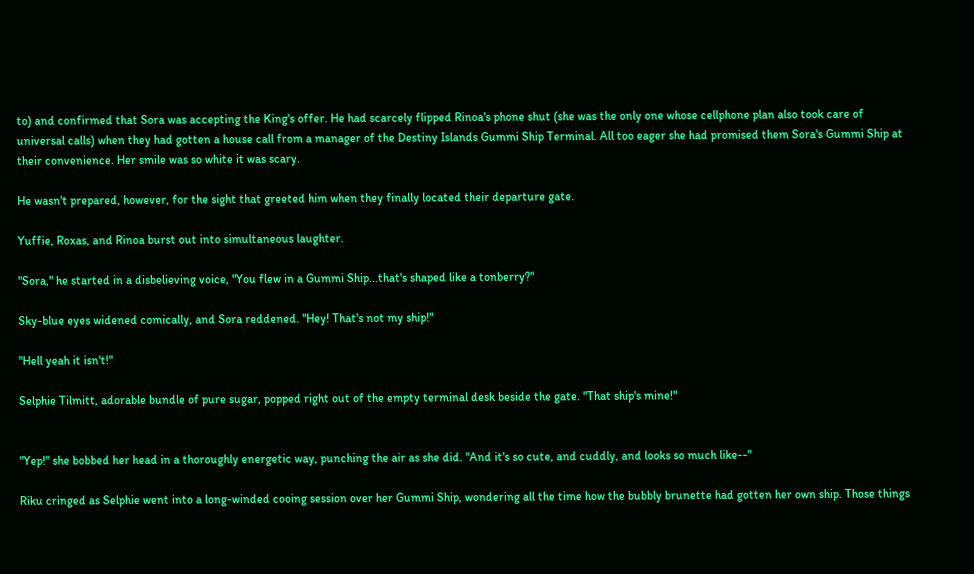to) and confirmed that Sora was accepting the King's offer. He had scarcely flipped Rinoa's phone shut (she was the only one whose cellphone plan also took care of universal calls) when they had gotten a house call from a manager of the Destiny Islands Gummi Ship Terminal. All too eager she had promised them Sora's Gummi Ship at their convenience. Her smile was so white it was scary.

He wasn't prepared, however, for the sight that greeted him when they finally located their departure gate.

Yuffie, Roxas, and Rinoa burst out into simultaneous laughter.

"Sora," he started in a disbelieving voice, "You flew in a Gummi Ship...that's shaped like a tonberry?"

Sky-blue eyes widened comically, and Sora reddened. "Hey! That's not my ship!"

"Hell yeah it isn't!"

Selphie Tilmitt, adorable bundle of pure sugar, popped right out of the empty terminal desk beside the gate. "That ship's mine!"


"Yep!" she bobbed her head in a thoroughly energetic way, punching the air as she did. "And it's so cute, and cuddly, and looks so much like--"

Riku cringed as Selphie went into a long-winded cooing session over her Gummi Ship, wondering all the time how the bubbly brunette had gotten her own ship. Those things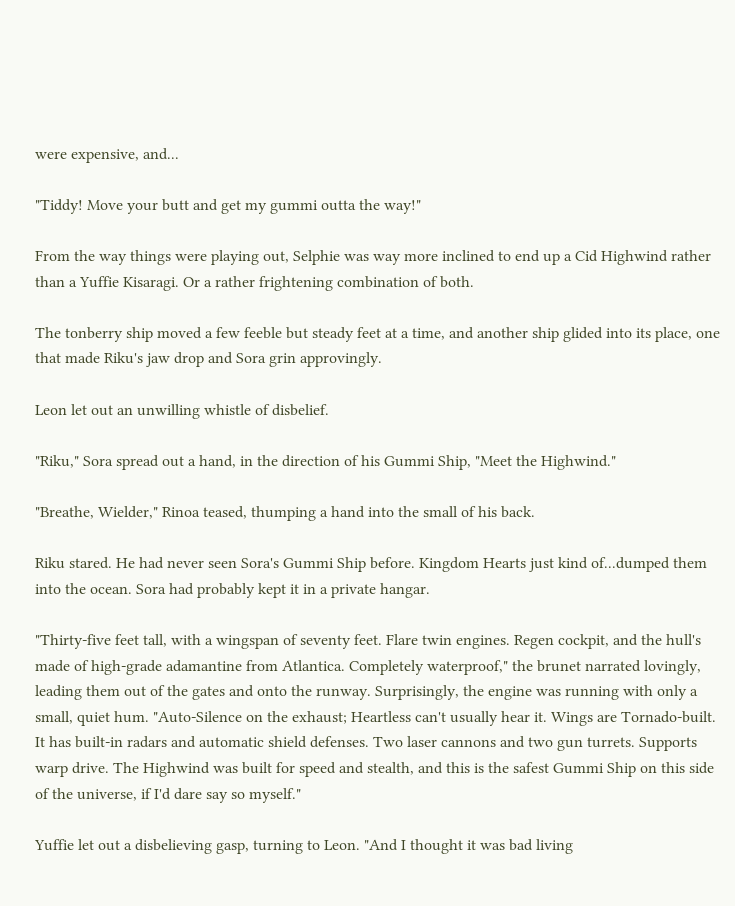were expensive, and...

"Tiddy! Move your butt and get my gummi outta the way!"

From the way things were playing out, Selphie was way more inclined to end up a Cid Highwind rather than a Yuffie Kisaragi. Or a rather frightening combination of both.

The tonberry ship moved a few feeble but steady feet at a time, and another ship glided into its place, one that made Riku's jaw drop and Sora grin approvingly.

Leon let out an unwilling whistle of disbelief.

"Riku," Sora spread out a hand, in the direction of his Gummi Ship, "Meet the Highwind."

"Breathe, Wielder," Rinoa teased, thumping a hand into the small of his back.

Riku stared. He had never seen Sora's Gummi Ship before. Kingdom Hearts just kind of...dumped them into the ocean. Sora had probably kept it in a private hangar.

"Thirty-five feet tall, with a wingspan of seventy feet. Flare twin engines. Regen cockpit, and the hull's made of high-grade adamantine from Atlantica. Completely waterproof," the brunet narrated lovingly, leading them out of the gates and onto the runway. Surprisingly, the engine was running with only a small, quiet hum. "Auto-Silence on the exhaust; Heartless can't usually hear it. Wings are Tornado-built. It has built-in radars and automatic shield defenses. Two laser cannons and two gun turrets. Supports warp drive. The Highwind was built for speed and stealth, and this is the safest Gummi Ship on this side of the universe, if I'd dare say so myself."

Yuffie let out a disbelieving gasp, turning to Leon. "And I thought it was bad living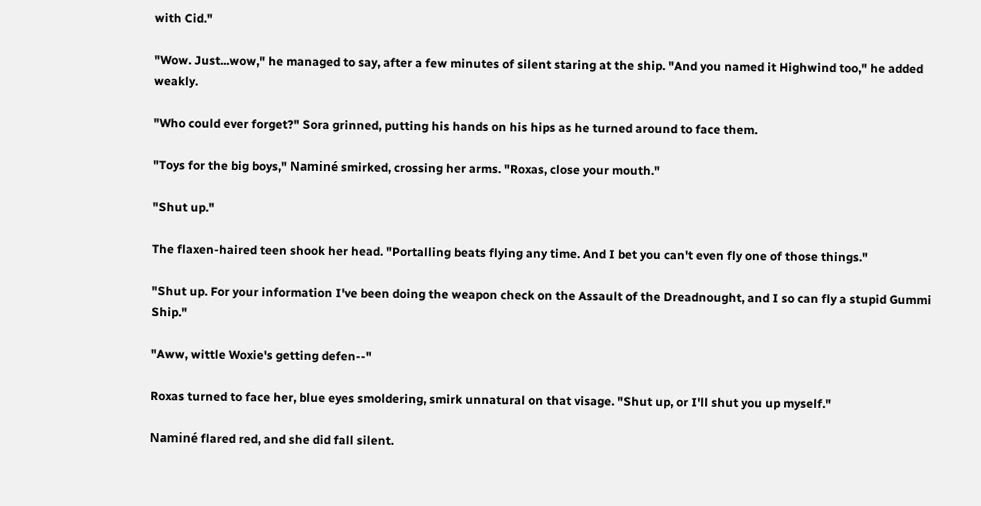with Cid."

"Wow. Just...wow," he managed to say, after a few minutes of silent staring at the ship. "And you named it Highwind too," he added weakly.

"Who could ever forget?" Sora grinned, putting his hands on his hips as he turned around to face them.

"Toys for the big boys," Naminé smirked, crossing her arms. "Roxas, close your mouth."

"Shut up."

The flaxen-haired teen shook her head. "Portalling beats flying any time. And I bet you can't even fly one of those things."

"Shut up. For your information I've been doing the weapon check on the Assault of the Dreadnought, and I so can fly a stupid Gummi Ship."

"Aww, wittle Woxie's getting defen--"

Roxas turned to face her, blue eyes smoldering, smirk unnatural on that visage. "Shut up, or I'll shut you up myself."

Naminé flared red, and she did fall silent.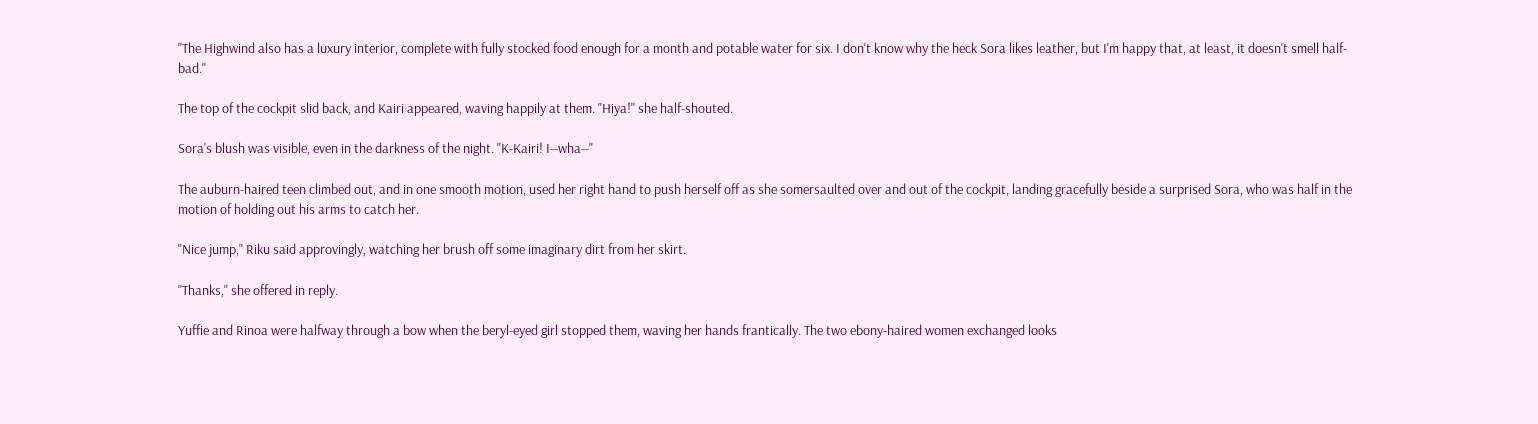"The Highwind also has a luxury interior, complete with fully stocked food enough for a month and potable water for six. I don't know why the heck Sora likes leather, but I'm happy that, at least, it doesn't smell half-bad."

The top of the cockpit slid back, and Kairi appeared, waving happily at them. "Hiya!" she half-shouted.

Sora's blush was visible, even in the darkness of the night. "K-Kairi! I--wha--"

The auburn-haired teen climbed out, and in one smooth motion, used her right hand to push herself off as she somersaulted over and out of the cockpit, landing gracefully beside a surprised Sora, who was half in the motion of holding out his arms to catch her.

"Nice jump," Riku said approvingly, watching her brush off some imaginary dirt from her skirt.

"Thanks," she offered in reply.

Yuffie and Rinoa were halfway through a bow when the beryl-eyed girl stopped them, waving her hands frantically. The two ebony-haired women exchanged looks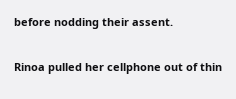before nodding their assent.

Rinoa pulled her cellphone out of thin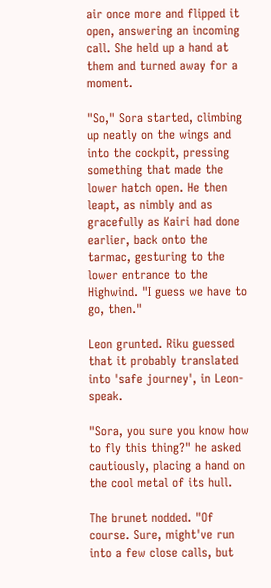air once more and flipped it open, answering an incoming call. She held up a hand at them and turned away for a moment.

"So," Sora started, climbing up neatly on the wings and into the cockpit, pressing something that made the lower hatch open. He then leapt, as nimbly and as gracefully as Kairi had done earlier, back onto the tarmac, gesturing to the lower entrance to the Highwind. "I guess we have to go, then."

Leon grunted. Riku guessed that it probably translated into 'safe journey', in Leon-speak.

"Sora, you sure you know how to fly this thing?" he asked cautiously, placing a hand on the cool metal of its hull.

The brunet nodded. "Of course. Sure, might've run into a few close calls, but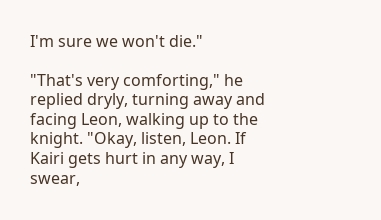I'm sure we won't die."

"That's very comforting," he replied dryly, turning away and facing Leon, walking up to the knight. "Okay, listen, Leon. If Kairi gets hurt in any way, I swear,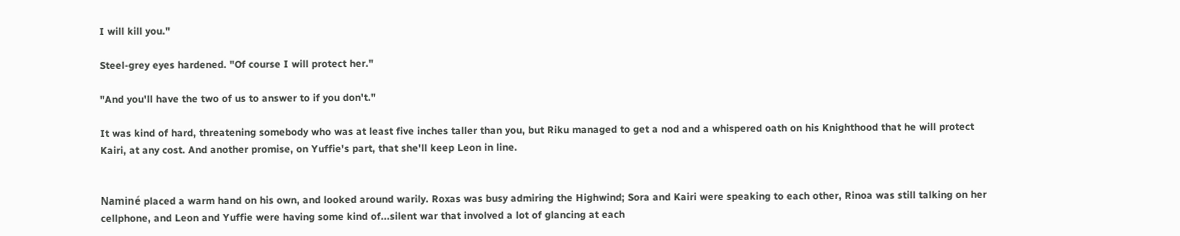I will kill you."

Steel-grey eyes hardened. "Of course I will protect her."

"And you'll have the two of us to answer to if you don't."

It was kind of hard, threatening somebody who was at least five inches taller than you, but Riku managed to get a nod and a whispered oath on his Knighthood that he will protect Kairi, at any cost. And another promise, on Yuffie's part, that she'll keep Leon in line.


Naminé placed a warm hand on his own, and looked around warily. Roxas was busy admiring the Highwind; Sora and Kairi were speaking to each other, Rinoa was still talking on her cellphone, and Leon and Yuffie were having some kind of...silent war that involved a lot of glancing at each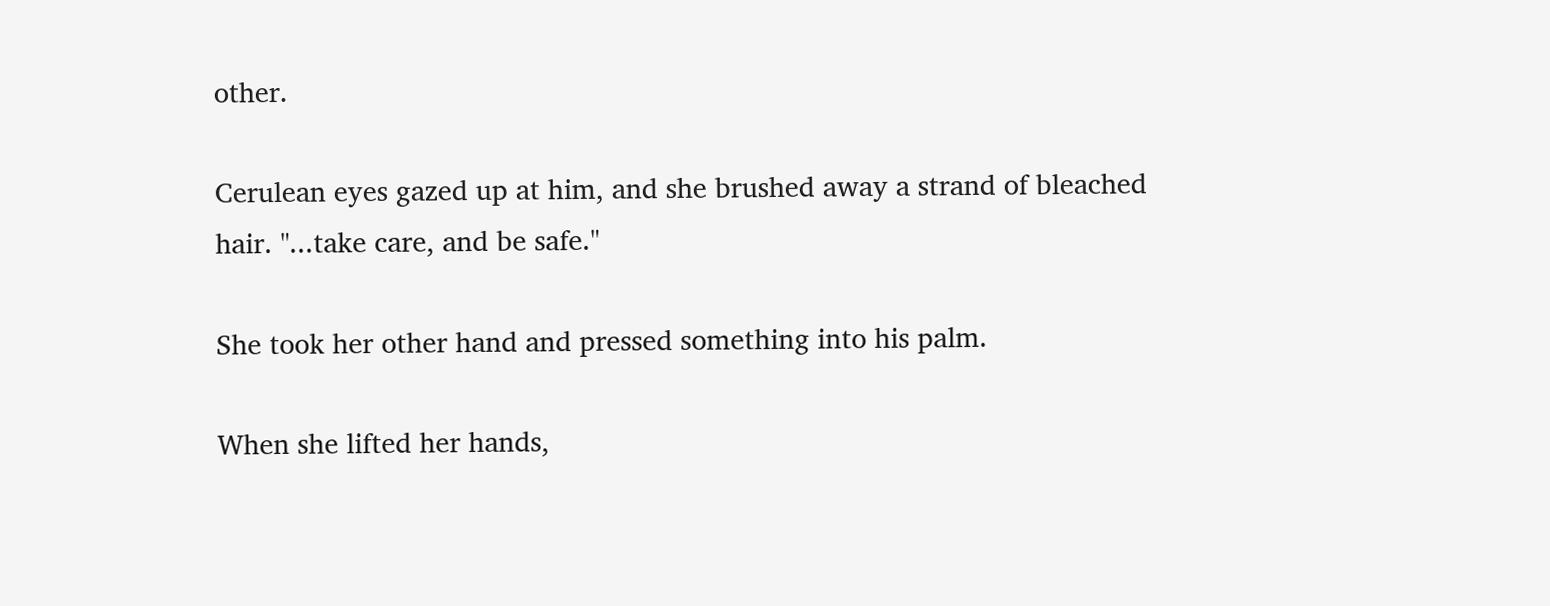other.

Cerulean eyes gazed up at him, and she brushed away a strand of bleached hair. "...take care, and be safe."

She took her other hand and pressed something into his palm.

When she lifted her hands,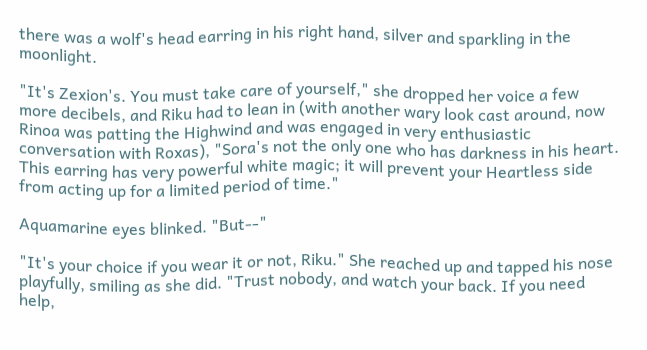there was a wolf's head earring in his right hand, silver and sparkling in the moonlight.

"It's Zexion's. You must take care of yourself," she dropped her voice a few more decibels, and Riku had to lean in (with another wary look cast around, now Rinoa was patting the Highwind and was engaged in very enthusiastic conversation with Roxas), "Sora's not the only one who has darkness in his heart. This earring has very powerful white magic; it will prevent your Heartless side from acting up for a limited period of time."

Aquamarine eyes blinked. "But--"

"It's your choice if you wear it or not, Riku." She reached up and tapped his nose playfully, smiling as she did. "Trust nobody, and watch your back. If you need help,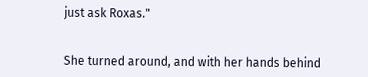just ask Roxas."


She turned around, and with her hands behind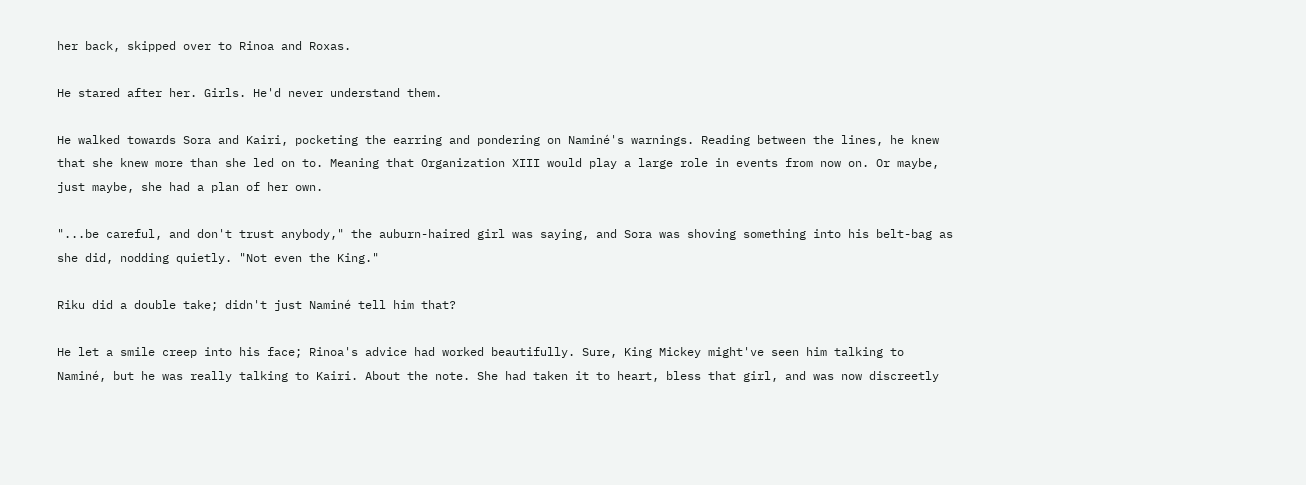her back, skipped over to Rinoa and Roxas.

He stared after her. Girls. He'd never understand them.

He walked towards Sora and Kairi, pocketing the earring and pondering on Naminé's warnings. Reading between the lines, he knew that she knew more than she led on to. Meaning that Organization XIII would play a large role in events from now on. Or maybe, just maybe, she had a plan of her own.

"...be careful, and don't trust anybody," the auburn-haired girl was saying, and Sora was shoving something into his belt-bag as she did, nodding quietly. "Not even the King."

Riku did a double take; didn't just Naminé tell him that?

He let a smile creep into his face; Rinoa's advice had worked beautifully. Sure, King Mickey might've seen him talking to Naminé, but he was really talking to Kairi. About the note. She had taken it to heart, bless that girl, and was now discreetly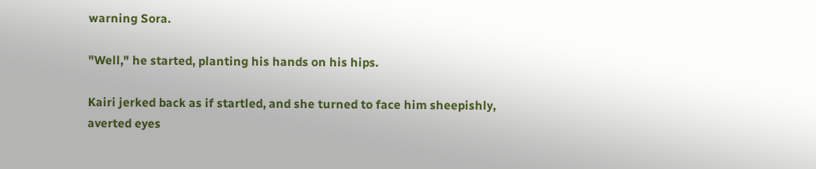warning Sora.

"Well," he started, planting his hands on his hips.

Kairi jerked back as if startled, and she turned to face him sheepishly, averted eyes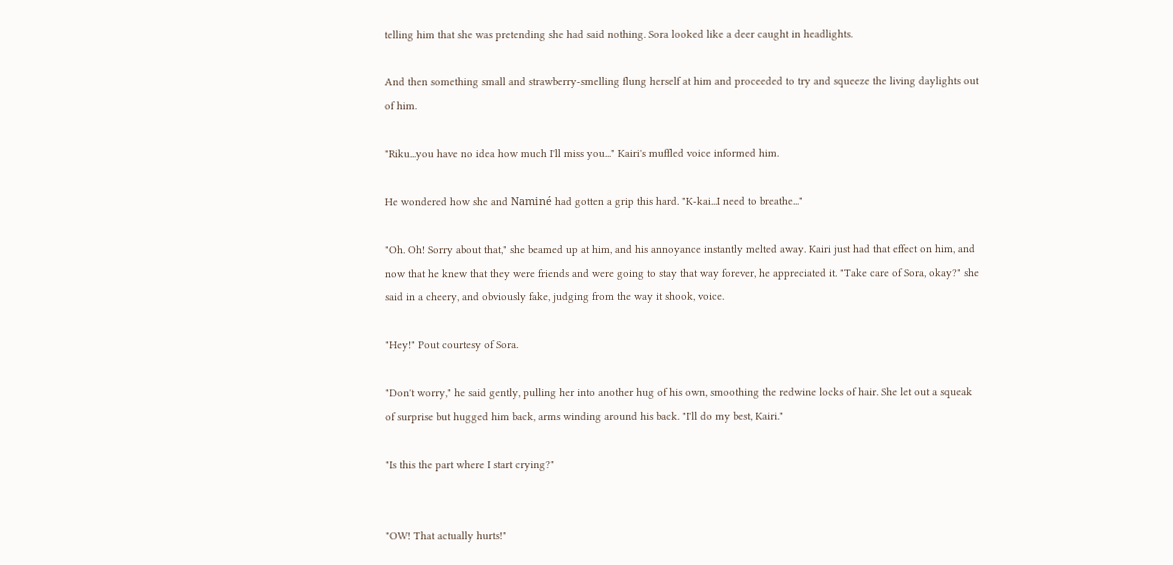telling him that she was pretending she had said nothing. Sora looked like a deer caught in headlights.

And then something small and strawberry-smelling flung herself at him and proceeded to try and squeeze the living daylights out of him.

"Riku...you have no idea how much I'll miss you..." Kairi's muffled voice informed him.

He wondered how she and Naminé had gotten a grip this hard. "K-kai...I need to breathe..."

"Oh. Oh! Sorry about that," she beamed up at him, and his annoyance instantly melted away. Kairi just had that effect on him, and now that he knew that they were friends and were going to stay that way forever, he appreciated it. "Take care of Sora, okay?" she said in a cheery, and obviously fake, judging from the way it shook, voice.

"Hey!" Pout courtesy of Sora.

"Don't worry," he said gently, pulling her into another hug of his own, smoothing the redwine locks of hair. She let out a squeak of surprise but hugged him back, arms winding around his back. "I'll do my best, Kairi."

"Is this the part where I start crying?"


"OW! That actually hurts!"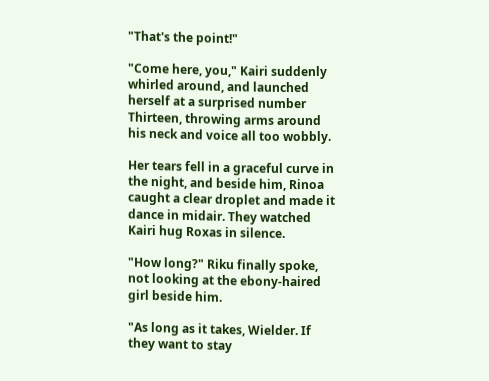"That's the point!"

"Come here, you," Kairi suddenly whirled around, and launched herself at a surprised number Thirteen, throwing arms around his neck and voice all too wobbly.

Her tears fell in a graceful curve in the night, and beside him, Rinoa caught a clear droplet and made it dance in midair. They watched Kairi hug Roxas in silence.

"How long?" Riku finally spoke, not looking at the ebony-haired girl beside him.

"As long as it takes, Wielder. If they want to stay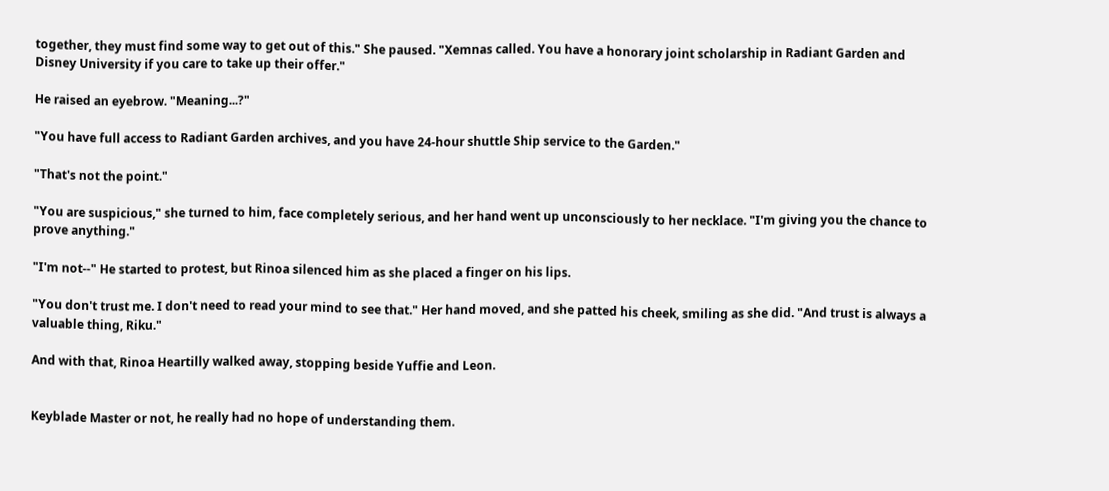together, they must find some way to get out of this." She paused. "Xemnas called. You have a honorary joint scholarship in Radiant Garden and Disney University if you care to take up their offer."

He raised an eyebrow. "Meaning...?"

"You have full access to Radiant Garden archives, and you have 24-hour shuttle Ship service to the Garden."

"That's not the point."

"You are suspicious," she turned to him, face completely serious, and her hand went up unconsciously to her necklace. "I'm giving you the chance to prove anything."

"I'm not--" He started to protest, but Rinoa silenced him as she placed a finger on his lips.

"You don't trust me. I don't need to read your mind to see that." Her hand moved, and she patted his cheek, smiling as she did. "And trust is always a valuable thing, Riku."

And with that, Rinoa Heartilly walked away, stopping beside Yuffie and Leon.


Keyblade Master or not, he really had no hope of understanding them.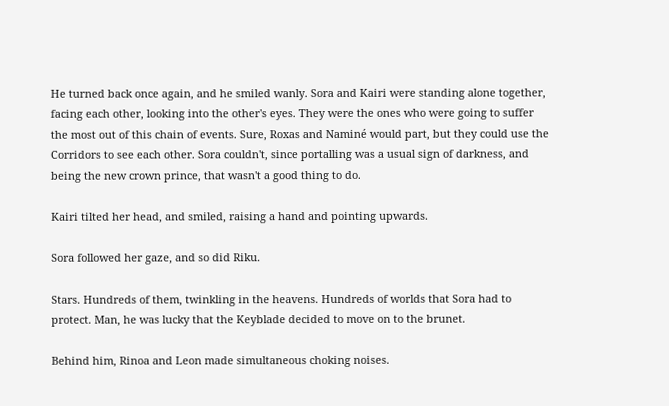He turned back once again, and he smiled wanly. Sora and Kairi were standing alone together, facing each other, looking into the other's eyes. They were the ones who were going to suffer the most out of this chain of events. Sure, Roxas and Naminé would part, but they could use the Corridors to see each other. Sora couldn't, since portalling was a usual sign of darkness, and being the new crown prince, that wasn't a good thing to do.

Kairi tilted her head, and smiled, raising a hand and pointing upwards.

Sora followed her gaze, and so did Riku.

Stars. Hundreds of them, twinkling in the heavens. Hundreds of worlds that Sora had to protect. Man, he was lucky that the Keyblade decided to move on to the brunet.

Behind him, Rinoa and Leon made simultaneous choking noises.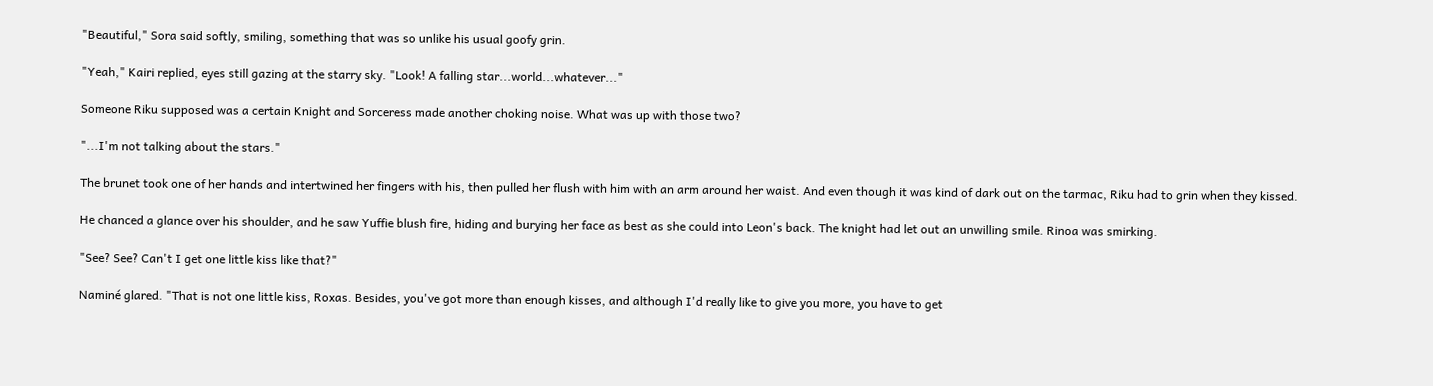"Beautiful," Sora said softly, smiling, something that was so unlike his usual goofy grin.

"Yeah," Kairi replied, eyes still gazing at the starry sky. "Look! A falling star...world...whatever..."

Someone Riku supposed was a certain Knight and Sorceress made another choking noise. What was up with those two?

"...I'm not talking about the stars."

The brunet took one of her hands and intertwined her fingers with his, then pulled her flush with him with an arm around her waist. And even though it was kind of dark out on the tarmac, Riku had to grin when they kissed.

He chanced a glance over his shoulder, and he saw Yuffie blush fire, hiding and burying her face as best as she could into Leon's back. The knight had let out an unwilling smile. Rinoa was smirking.

"See? See? Can't I get one little kiss like that?"

Naminé glared. "That is not one little kiss, Roxas. Besides, you've got more than enough kisses, and although I'd really like to give you more, you have to get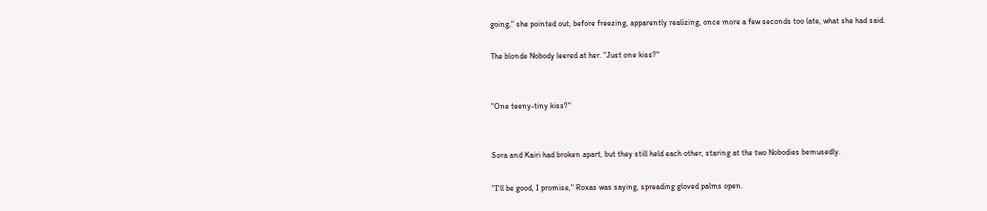going," she pointed out, before freezing, apparently realizing, once more a few seconds too late, what she had said.

The blonde Nobody leered at her. "Just one kiss?"


"One teeny-tiny kiss?"


Sora and Kairi had broken apart, but they still held each other, staring at the two Nobodies bemusedly.

"I'll be good, I promise," Roxas was saying, spreading gloved palms open.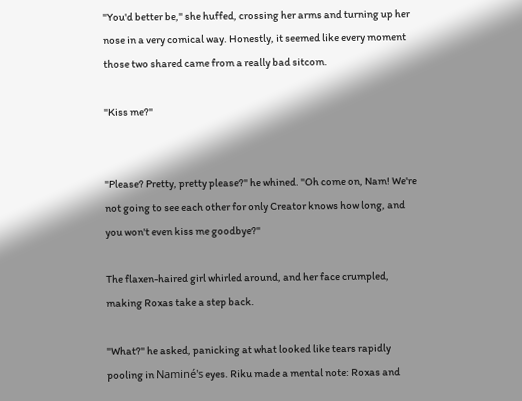"You'd better be," she huffed, crossing her arms and turning up her nose in a very comical way. Honestly, it seemed like every moment those two shared came from a really bad sitcom.

"Kiss me?"


"Please? Pretty, pretty please?" he whined. "Oh come on, Nam! We're not going to see each other for only Creator knows how long, and you won't even kiss me goodbye?"

The flaxen-haired girl whirled around, and her face crumpled, making Roxas take a step back.

"What?" he asked, panicking at what looked like tears rapidly pooling in Naminé's eyes. Riku made a mental note: Roxas and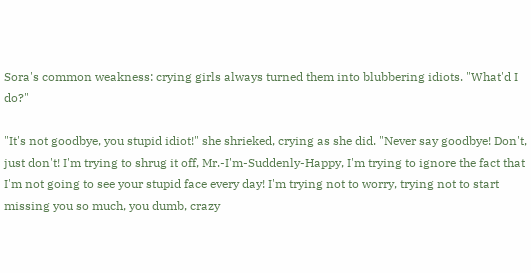Sora's common weakness: crying girls always turned them into blubbering idiots. "What'd I do?"

"It's not goodbye, you stupid idiot!" she shrieked, crying as she did. "Never say goodbye! Don't, just don't! I'm trying to shrug it off, Mr.-I'm-Suddenly-Happy, I'm trying to ignore the fact that I'm not going to see your stupid face every day! I'm trying not to worry, trying not to start missing you so much, you dumb, crazy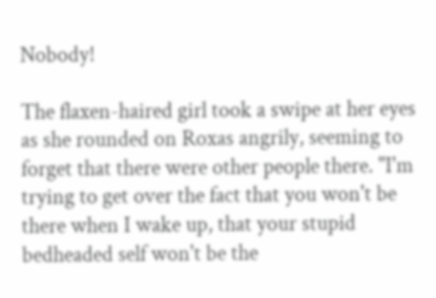Nobody!

The flaxen-haired girl took a swipe at her eyes as she rounded on Roxas angrily, seeming to forget that there were other people there. "I'm trying to get over the fact that you won't be there when I wake up, that your stupid bedheaded self won't be the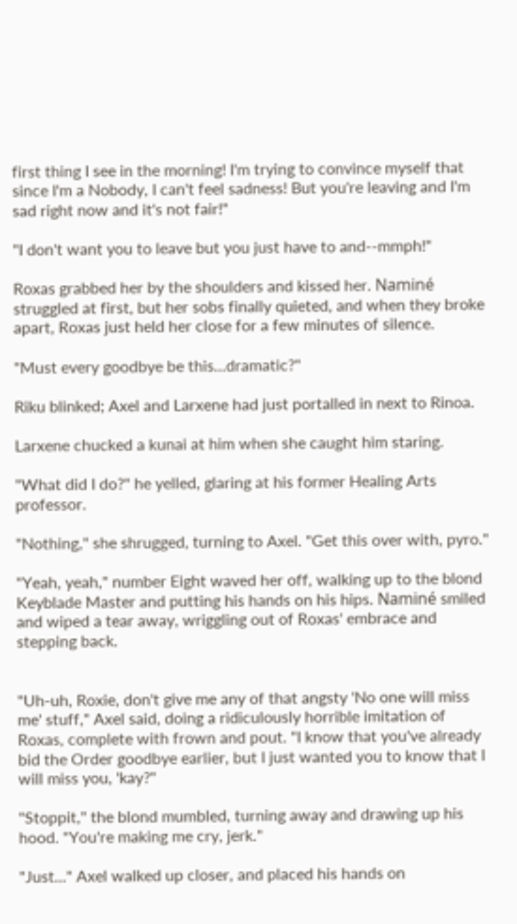first thing I see in the morning! I'm trying to convince myself that since I'm a Nobody, I can't feel sadness! But you're leaving and I'm sad right now and it's not fair!"

"I don't want you to leave but you just have to and--mmph!"

Roxas grabbed her by the shoulders and kissed her. Naminé struggled at first, but her sobs finally quieted, and when they broke apart, Roxas just held her close for a few minutes of silence.

"Must every goodbye be this...dramatic?"

Riku blinked; Axel and Larxene had just portalled in next to Rinoa.

Larxene chucked a kunai at him when she caught him staring.

"What did I do?" he yelled, glaring at his former Healing Arts professor.

"Nothing," she shrugged, turning to Axel. "Get this over with, pyro."

"Yeah, yeah," number Eight waved her off, walking up to the blond Keyblade Master and putting his hands on his hips. Naminé smiled and wiped a tear away, wriggling out of Roxas' embrace and stepping back.


"Uh-uh, Roxie, don't give me any of that angsty 'No one will miss me' stuff," Axel said, doing a ridiculously horrible imitation of Roxas, complete with frown and pout. "I know that you've already bid the Order goodbye earlier, but I just wanted you to know that I will miss you, 'kay?"

"Stoppit," the blond mumbled, turning away and drawing up his hood. "You're making me cry, jerk."

"Just..." Axel walked up closer, and placed his hands on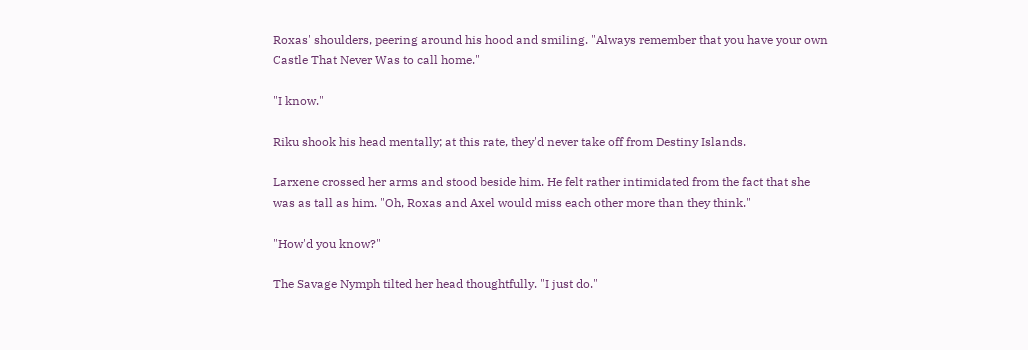Roxas' shoulders, peering around his hood and smiling. "Always remember that you have your own Castle That Never Was to call home."

"I know."

Riku shook his head mentally; at this rate, they'd never take off from Destiny Islands.

Larxene crossed her arms and stood beside him. He felt rather intimidated from the fact that she was as tall as him. "Oh, Roxas and Axel would miss each other more than they think."

"How'd you know?"

The Savage Nymph tilted her head thoughtfully. "I just do."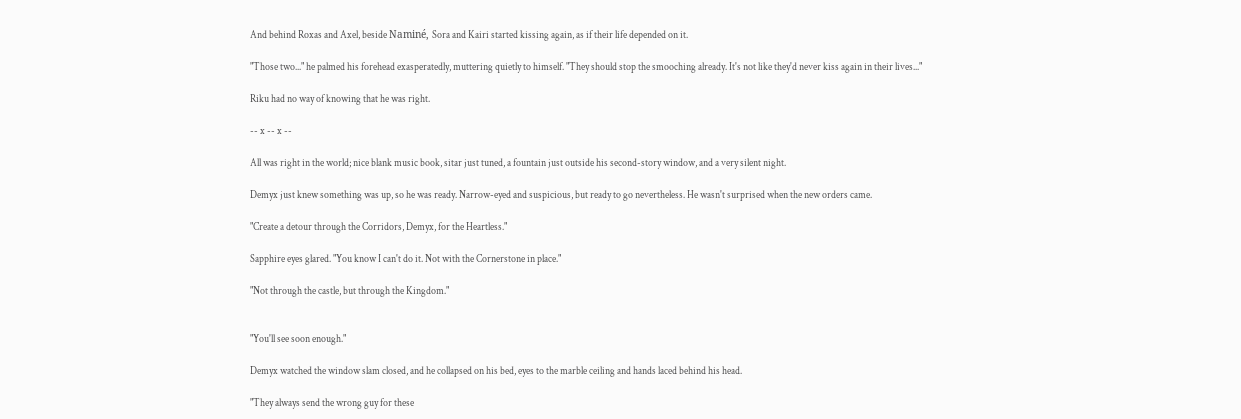And behind Roxas and Axel, beside Naminé, Sora and Kairi started kissing again, as if their life depended on it.

"Those two..." he palmed his forehead exasperatedly, muttering quietly to himself. "They should stop the smooching already. It's not like they'd never kiss again in their lives..."

Riku had no way of knowing that he was right.

-- x -- x --

All was right in the world; nice blank music book, sitar just tuned, a fountain just outside his second-story window, and a very silent night.

Demyx just knew something was up, so he was ready. Narrow-eyed and suspicious, but ready to go nevertheless. He wasn't surprised when the new orders came.

"Create a detour through the Corridors, Demyx, for the Heartless."

Sapphire eyes glared. "You know I can't do it. Not with the Cornerstone in place."

"Not through the castle, but through the Kingdom."


"You'll see soon enough."

Demyx watched the window slam closed, and he collapsed on his bed, eyes to the marble ceiling and hands laced behind his head.

"They always send the wrong guy for these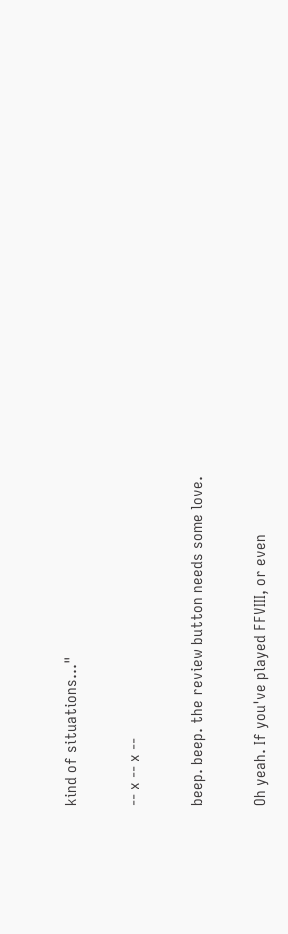kind of situations..."

-- x -- x --

beep. beep. the review button needs some love.

Oh yeah. If you've played FFVIII, or even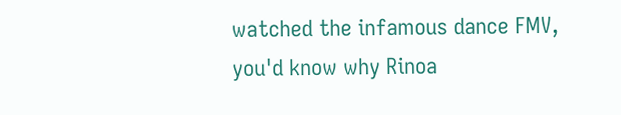watched the infamous dance FMV, you'd know why Rinoa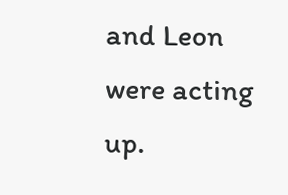and Leon were acting up.